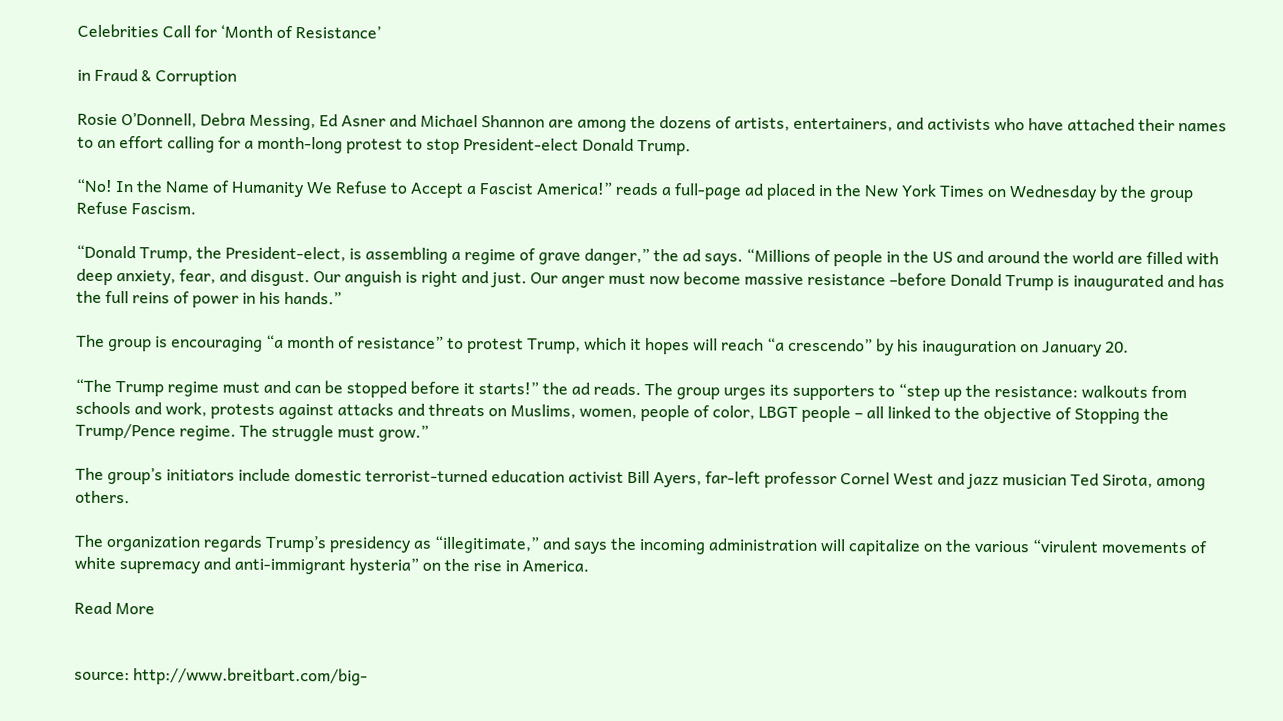Celebrities Call for ‘Month of Resistance’

in Fraud & Corruption

Rosie O’Donnell, Debra Messing, Ed Asner and Michael Shannon are among the dozens of artists, entertainers, and activists who have attached their names to an effort calling for a month-long protest to stop President-elect Donald Trump.

“No! In the Name of Humanity We Refuse to Accept a Fascist America!” reads a full-page ad placed in the New York Times on Wednesday by the group Refuse Fascism.

“Donald Trump, the President-elect, is assembling a regime of grave danger,” the ad says. “Millions of people in the US and around the world are filled with deep anxiety, fear, and disgust. Our anguish is right and just. Our anger must now become massive resistance –before Donald Trump is inaugurated and has the full reins of power in his hands.”

The group is encouraging “a month of resistance” to protest Trump, which it hopes will reach “a crescendo” by his inauguration on January 20.

“The Trump regime must and can be stopped before it starts!” the ad reads. The group urges its supporters to “step up the resistance: walkouts from schools and work, protests against attacks and threats on Muslims, women, people of color, LBGT people – all linked to the objective of Stopping the Trump/Pence regime. The struggle must grow.”

The group’s initiators include domestic terrorist-turned education activist Bill Ayers, far-left professor Cornel West and jazz musician Ted Sirota, among others.

The organization regards Trump’s presidency as “illegitimate,” and says the incoming administration will capitalize on the various “virulent movements of white supremacy and anti-immigrant hysteria” on the rise in America.

Read More


source: http://www.breitbart.com/big-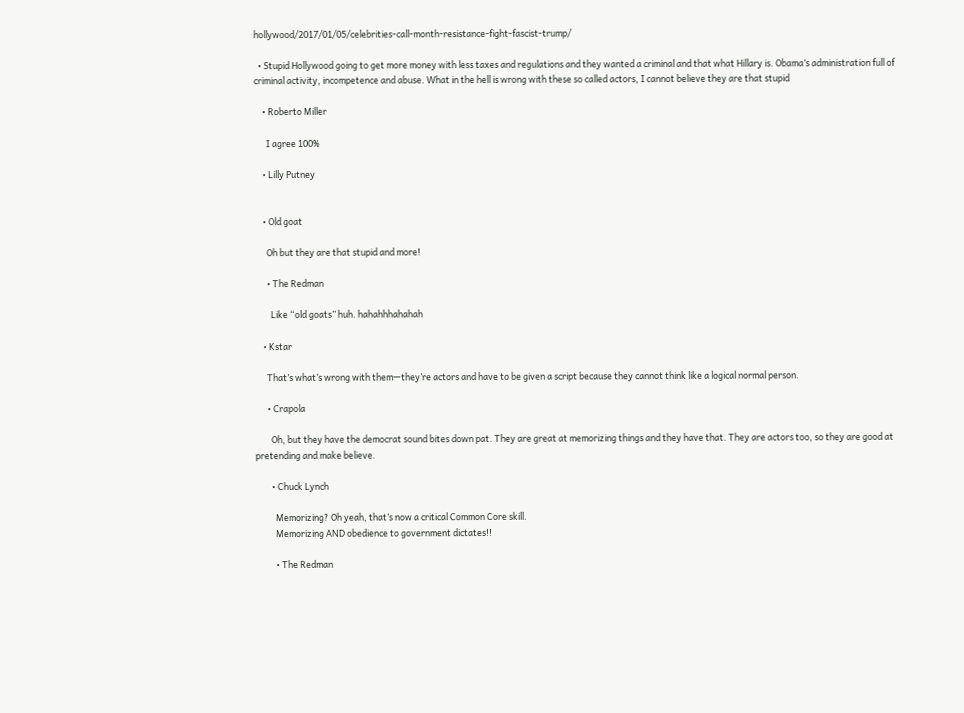hollywood/2017/01/05/celebrities-call-month-resistance-fight-fascist-trump/

  • Stupid Hollywood going to get more money with less taxes and regulations and they wanted a criminal and that what Hillary is. Obama’s administration full of criminal activity, incompetence and abuse. What in the hell is wrong with these so called actors, I cannot believe they are that stupid

    • Roberto Miller

      I agree 100%

    • Lilly Putney


    • Old goat

      Oh but they are that stupid and more!

      • The Redman

        Like “old goats” huh. hahahhhahahah

    • Kstar

      That’s what’s wrong with them—they’re actors and have to be given a script because they cannot think like a logical normal person.

      • Crapola

        Oh, but they have the democrat sound bites down pat. They are great at memorizing things and they have that. They are actors too, so they are good at pretending and make believe.

        • Chuck Lynch

          Memorizing? Oh yeah, that’s now a critical Common Core skill.
          Memorizing AND obedience to government dictates!!

          • The Redman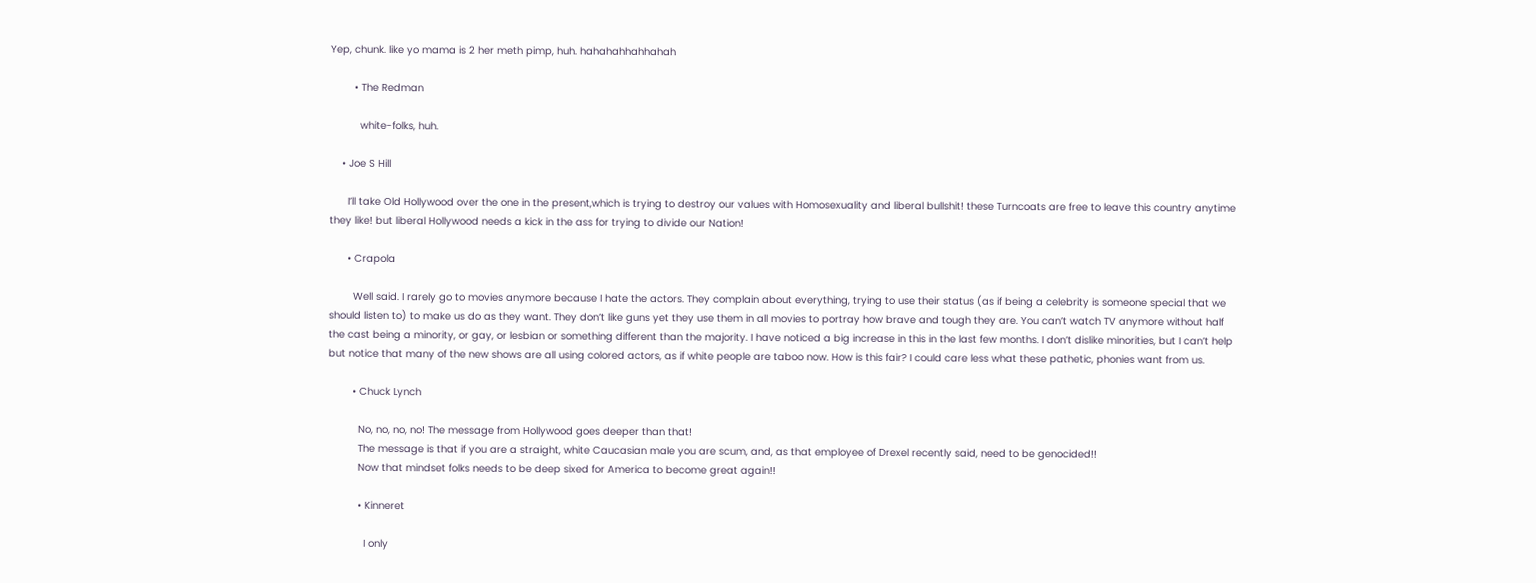Yep, chunk. like yo mama is 2 her meth pimp, huh. hahahahhahhahah

        • The Redman

          white-folks, huh.

    • Joe S Hill

      I’ll take Old Hollywood over the one in the present,which is trying to destroy our values with Homosexuality and liberal bullshit! these Turncoats are free to leave this country anytime they like! but liberal Hollywood needs a kick in the ass for trying to divide our Nation!

      • Crapola

        Well said. I rarely go to movies anymore because I hate the actors. They complain about everything, trying to use their status (as if being a celebrity is someone special that we should listen to) to make us do as they want. They don’t like guns yet they use them in all movies to portray how brave and tough they are. You can’t watch TV anymore without half the cast being a minority, or gay, or lesbian or something different than the majority. I have noticed a big increase in this in the last few months. I don’t dislike minorities, but I can’t help but notice that many of the new shows are all using colored actors, as if white people are taboo now. How is this fair? I could care less what these pathetic, phonies want from us.

        • Chuck Lynch

          No, no, no, no! The message from Hollywood goes deeper than that!
          The message is that if you are a straight, white Caucasian male you are scum, and, as that employee of Drexel recently said, need to be genocided!!
          Now that mindset folks needs to be deep sixed for America to become great again!!

          • Kinneret

            I only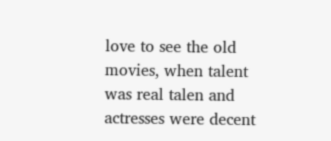love to see the old movies, when talent was real talen and actresses were decent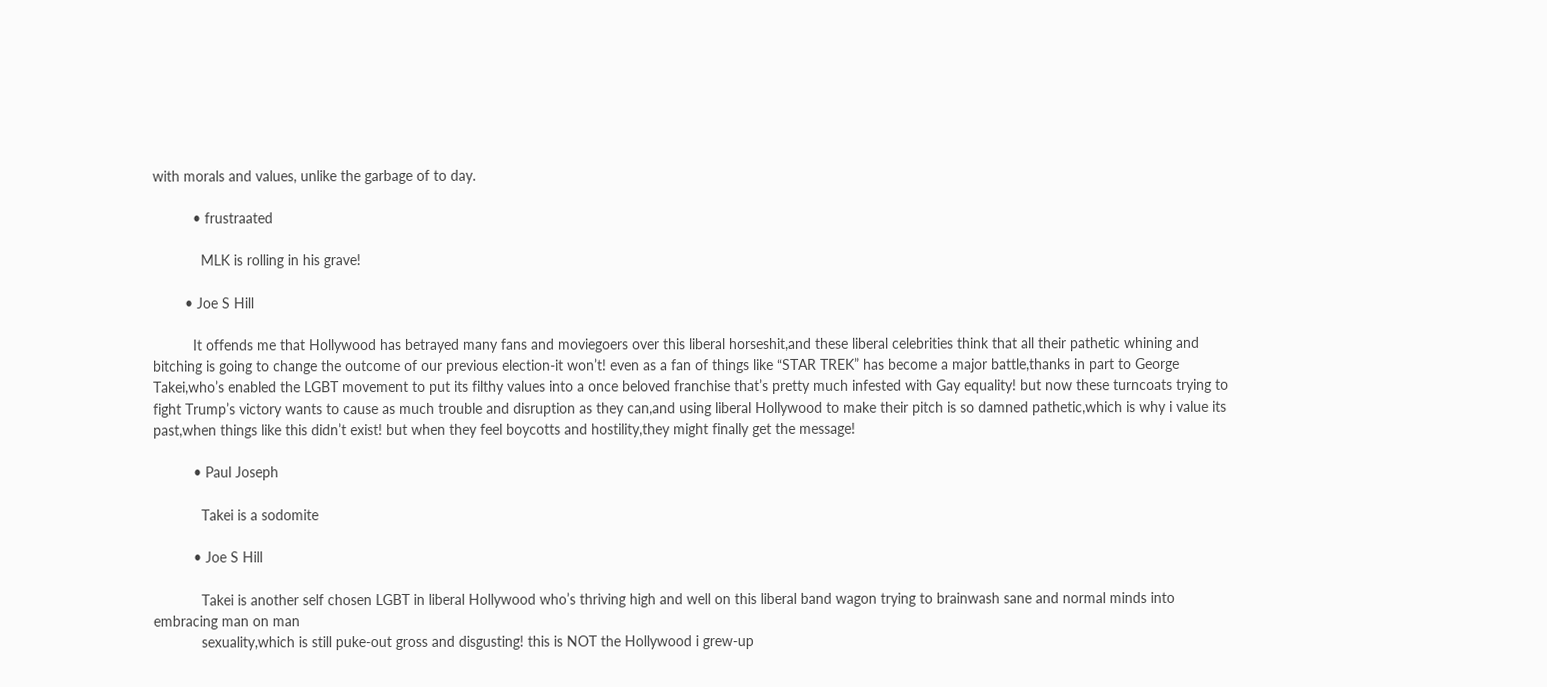with morals and values, unlike the garbage of to day.

          • frustraated

            MLK is rolling in his grave!

        • Joe S Hill

          It offends me that Hollywood has betrayed many fans and moviegoers over this liberal horseshit,and these liberal celebrities think that all their pathetic whining and bitching is going to change the outcome of our previous election-it won’t! even as a fan of things like “STAR TREK” has become a major battle,thanks in part to George Takei,who’s enabled the LGBT movement to put its filthy values into a once beloved franchise that’s pretty much infested with Gay equality! but now these turncoats trying to fight Trump’s victory wants to cause as much trouble and disruption as they can,and using liberal Hollywood to make their pitch is so damned pathetic,which is why i value its past,when things like this didn’t exist! but when they feel boycotts and hostility,they might finally get the message!

          • Paul Joseph

            Takei is a sodomite

          • Joe S Hill

            Takei is another self chosen LGBT in liberal Hollywood who’s thriving high and well on this liberal band wagon trying to brainwash sane and normal minds into embracing man on man
            sexuality,which is still puke-out gross and disgusting! this is NOT the Hollywood i grew-up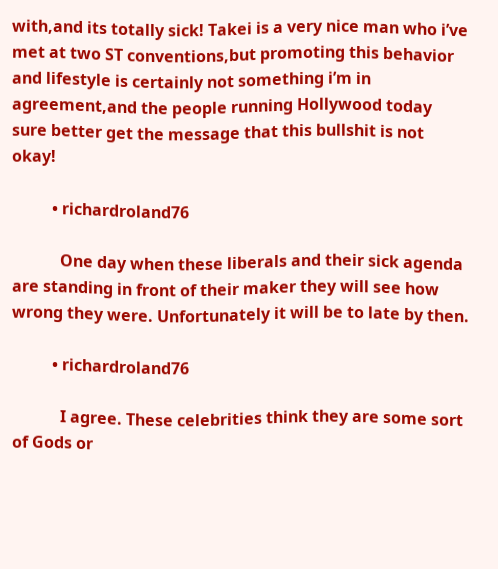with,and its totally sick! Takei is a very nice man who i’ve met at two ST conventions,but promoting this behavior and lifestyle is certainly not something i’m in agreement,and the people running Hollywood today sure better get the message that this bullshit is not okay!

          • richardroland76

            One day when these liberals and their sick agenda are standing in front of their maker they will see how wrong they were. Unfortunately it will be to late by then.

          • richardroland76

            I agree. These celebrities think they are some sort of Gods or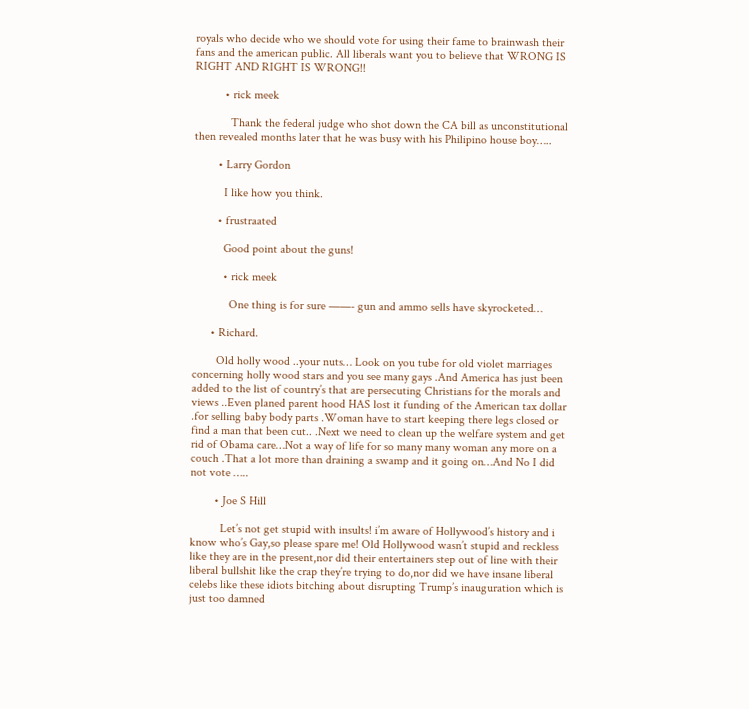royals who decide who we should vote for using their fame to brainwash their fans and the american public. All liberals want you to believe that WRONG IS RIGHT AND RIGHT IS WRONG!!

          • rick meek

            Thank the federal judge who shot down the CA bill as unconstitutional then revealed months later that he was busy with his Philipino house boy…..

        • Larry Gordon

          I like how you think.

        • frustraated

          Good point about the guns!

          • rick meek

            One thing is for sure ——- gun and ammo sells have skyrocketed…

      • Richard.

        Old holly wood ..your nuts… Look on you tube for old violet marriages concerning holly wood stars and you see many gays .And America has just been added to the list of country’s that are persecuting Christians for the morals and views ..Even planed parent hood HAS lost it funding of the American tax dollar .for selling baby body parts .Woman have to start keeping there legs closed or find a man that been cut.. .Next we need to clean up the welfare system and get rid of Obama care…Not a way of life for so many many woman any more on a couch .That a lot more than draining a swamp and it going on…And No I did not vote …..

        • Joe S Hill

          Let’s not get stupid with insults! i’m aware of Hollywood’s history and i know who’s Gay,so please spare me! Old Hollywood wasn’t stupid and reckless like they are in the present,nor did their entertainers step out of line with their liberal bullshit like the crap they’re trying to do,nor did we have insane liberal celebs like these idiots bitching about disrupting Trump’s inauguration which is just too damned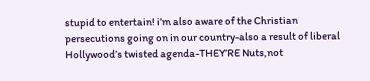stupid to entertain! i’m also aware of the Christian persecutions going on in our country-also a result of liberal Hollywood’s twisted agenda-THEY’RE Nuts,not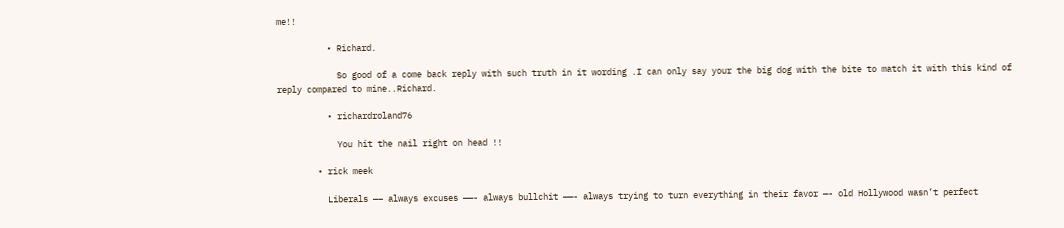me!!

          • Richard.

            So good of a come back reply with such truth in it wording .I can only say your the big dog with the bite to match it with this kind of reply compared to mine..Richard.

          • richardroland76

            You hit the nail right on head !!

        • rick meek

          Liberals —– always excuses ——- always bullchit ——- always trying to turn everything in their favor —- old Hollywood wasn’t perfect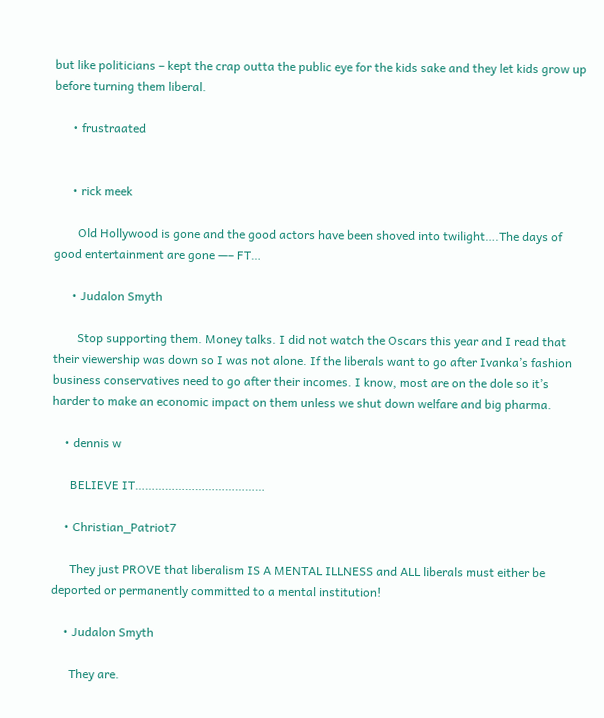but like politicians – kept the crap outta the public eye for the kids sake and they let kids grow up before turning them liberal.

      • frustraated


      • rick meek

        Old Hollywood is gone and the good actors have been shoved into twilight….The days of good entertainment are gone —– FT…

      • Judalon Smyth

        Stop supporting them. Money talks. I did not watch the Oscars this year and I read that their viewership was down so I was not alone. If the liberals want to go after Ivanka’s fashion business conservatives need to go after their incomes. I know, most are on the dole so it’s harder to make an economic impact on them unless we shut down welfare and big pharma.

    • dennis w

      BELIEVE IT…………………………………

    • Christian_Patriot7

      They just PROVE that liberalism IS A MENTAL ILLNESS and ALL liberals must either be deported or permanently committed to a mental institution!

    • Judalon Smyth

      They are.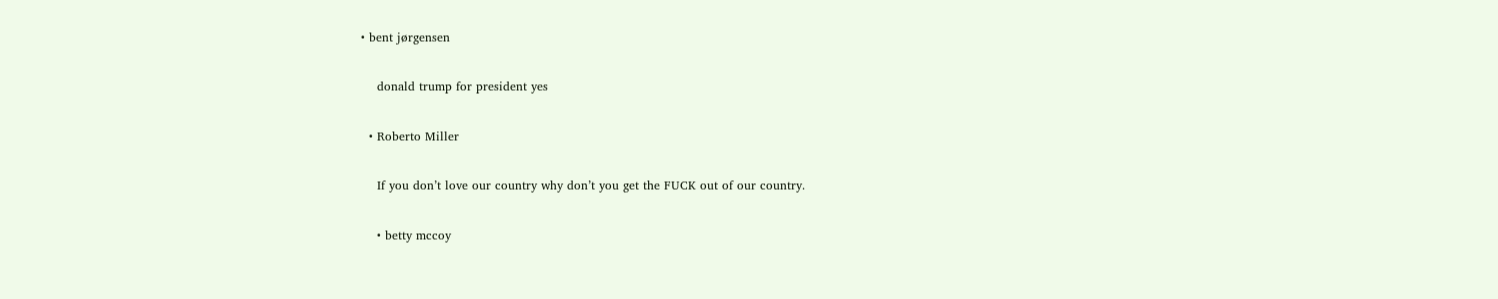• bent jørgensen

    donald trump for president yes

  • Roberto Miller

    If you don’t love our country why don’t you get the FUCK out of our country.

    • betty mccoy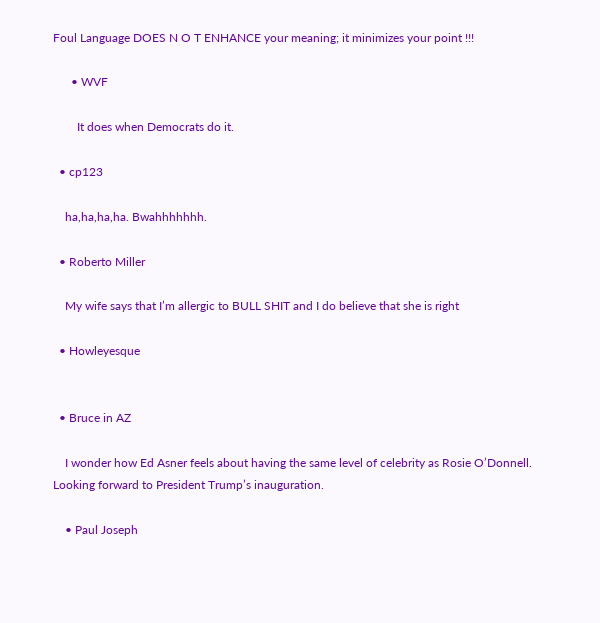Foul Language DOES N O T ENHANCE your meaning; it minimizes your point !!!

      • WVF

        It does when Democrats do it.

  • cp123

    ha,ha,ha,ha. Bwahhhhhhh.

  • Roberto Miller

    My wife says that I’m allergic to BULL SHIT and I do believe that she is right

  • Howleyesque


  • Bruce in AZ

    I wonder how Ed Asner feels about having the same level of celebrity as Rosie O’Donnell. Looking forward to President Trump’s inauguration.

    • Paul Joseph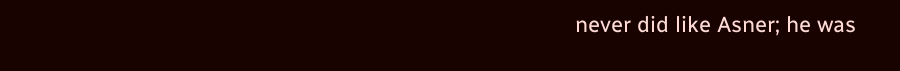never did like Asner; he was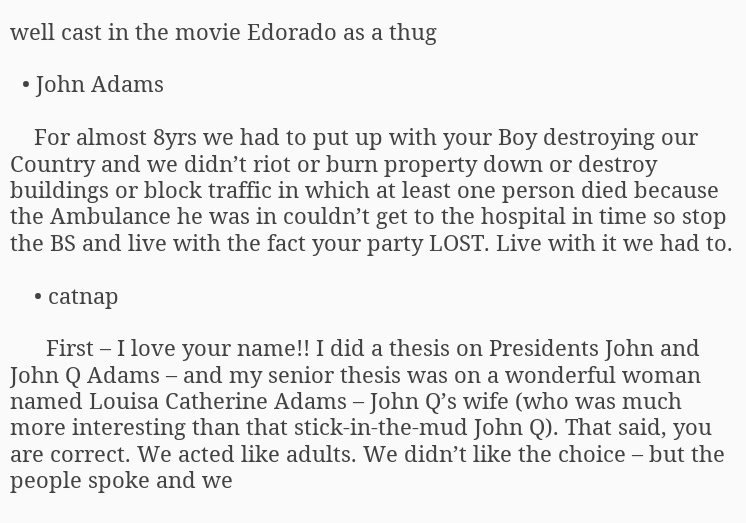well cast in the movie Edorado as a thug

  • John Adams

    For almost 8yrs we had to put up with your Boy destroying our Country and we didn’t riot or burn property down or destroy buildings or block traffic in which at least one person died because the Ambulance he was in couldn’t get to the hospital in time so stop the BS and live with the fact your party LOST. Live with it we had to.

    • catnap

      First – I love your name!! I did a thesis on Presidents John and John Q Adams – and my senior thesis was on a wonderful woman named Louisa Catherine Adams – John Q’s wife (who was much more interesting than that stick-in-the-mud John Q). That said, you are correct. We acted like adults. We didn’t like the choice – but the people spoke and we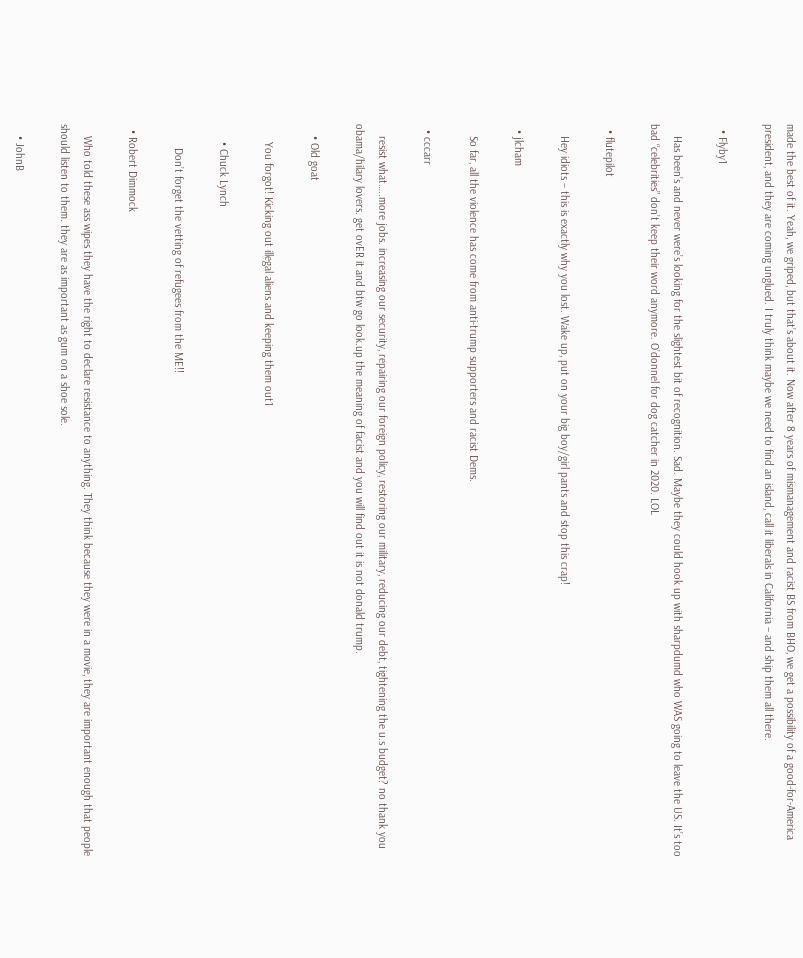made the best of it. Yeah, we griped, but that’s about it. Now after 8 years of mismanagement and racist BS from BHO, we get a possibility of a good-for-America president, and they are coming unglued. I truly think maybe we need to find an island, call it liberals in California – and ship them all there.

  • Flyby1

    Has been’s and never were’s looking for the slightest bit of recognition. Sad. Maybe they could hook up with sharpdumd who WAS going to leave the US. It’s too bad “celebrities” don’t keep their word anymore. O’donnel for dog catcher in 2020. LOL

  • flutepilot

    Hey idiots – this is exactly why you lost. Wake up, put on your big boy/girl pants and stop this crap!

  • jlcham

    So far, all the violence has come from anti-trump supporters and racist Dems.

  • cccarr

    resist what…..more jobs. increasing our security, repairing our foreign policy, restoring our military, reducing our debt, tightening the u.s budget? no thank you obama/hilary lovers. get ovER it and btw go look.up the meaning of facist and you will find out it is not donald trump.

    • Old goat

      You forgot! Kicking out illegal aliens and keeping them out1

      • Chuck Lynch

        Don’t forget the vetting of refugees from the ME!!

  • Robert Dimmock

    Who told these ass wipes they have the right to declare resistance to anything. They think because they were in a movie, they are important enough that people should listen to them. they are as important as gum on a shoe sole.

    • JohnB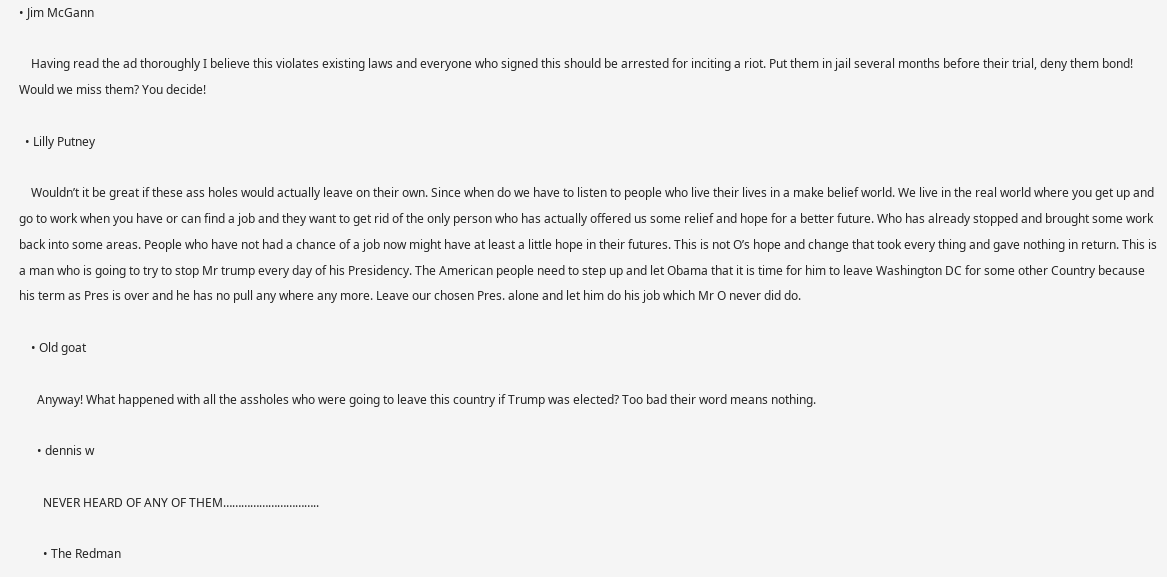• Jim McGann

    Having read the ad thoroughly I believe this violates existing laws and everyone who signed this should be arrested for inciting a riot. Put them in jail several months before their trial, deny them bond! Would we miss them? You decide!

  • Lilly Putney

    Wouldn’t it be great if these ass holes would actually leave on their own. Since when do we have to listen to people who live their lives in a make belief world. We live in the real world where you get up and go to work when you have or can find a job and they want to get rid of the only person who has actually offered us some relief and hope for a better future. Who has already stopped and brought some work back into some areas. People who have not had a chance of a job now might have at least a little hope in their futures. This is not O’s hope and change that took every thing and gave nothing in return. This is a man who is going to try to stop Mr trump every day of his Presidency. The American people need to step up and let Obama that it is time for him to leave Washington DC for some other Country because his term as Pres is over and he has no pull any where any more. Leave our chosen Pres. alone and let him do his job which Mr O never did do.

    • Old goat

      Anyway! What happened with all the assholes who were going to leave this country if Trump was elected? Too bad their word means nothing.

      • dennis w

        NEVER HEARD OF ANY OF THEM…………………………..

        • The Redman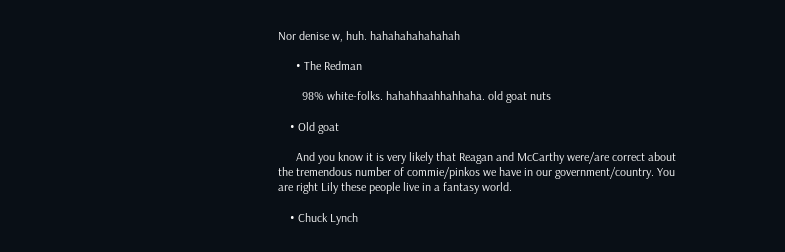Nor denise w, huh. hahahahahahahah

      • The Redman

        98% white-folks. hahahhaahhahhaha. old goat nuts

    • Old goat

      And you know it is very likely that Reagan and McCarthy were/are correct about the tremendous number of commie/pinkos we have in our government/country. You are right Lily these people live in a fantasy world.

    • Chuck Lynch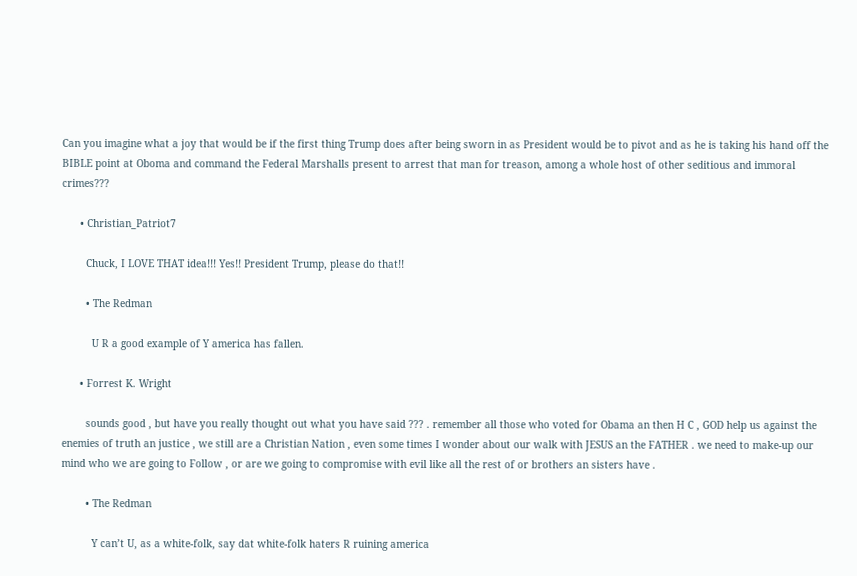Can you imagine what a joy that would be if the first thing Trump does after being sworn in as President would be to pivot and as he is taking his hand off the BIBLE point at Oboma and command the Federal Marshalls present to arrest that man for treason, among a whole host of other seditious and immoral crimes???

      • Christian_Patriot7

        Chuck, I LOVE THAT idea!!! Yes!! President Trump, please do that!!

        • The Redman

          U R a good example of Y america has fallen.

      • Forrest K. Wright

        sounds good , but have you really thought out what you have said ??? . remember all those who voted for Obama an then H C , GOD help us against the enemies of truth an justice , we still are a Christian Nation , even some times I wonder about our walk with JESUS an the FATHER . we need to make-up our mind who we are going to Follow , or are we going to compromise with evil like all the rest of or brothers an sisters have .

        • The Redman

          Y can’t U, as a white-folk, say dat white-folk haters R ruining america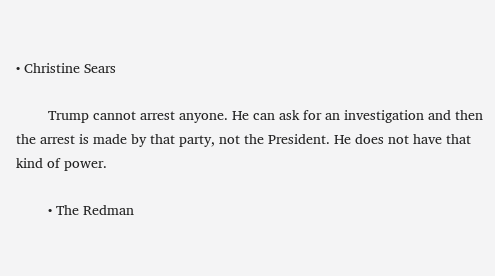• Christine Sears

        Trump cannot arrest anyone. He can ask for an investigation and then the arrest is made by that party, not the President. He does not have that kind of power.

        • The Redman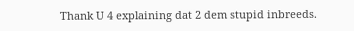Thank U 4 explaining dat 2 dem stupid inbreeds.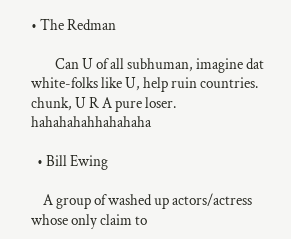• The Redman

        Can U of all subhuman, imagine dat white-folks like U, help ruin countries. chunk, U R A pure loser. hahahahahhahahaha

  • Bill Ewing

    A group of washed up actors/actress whose only claim to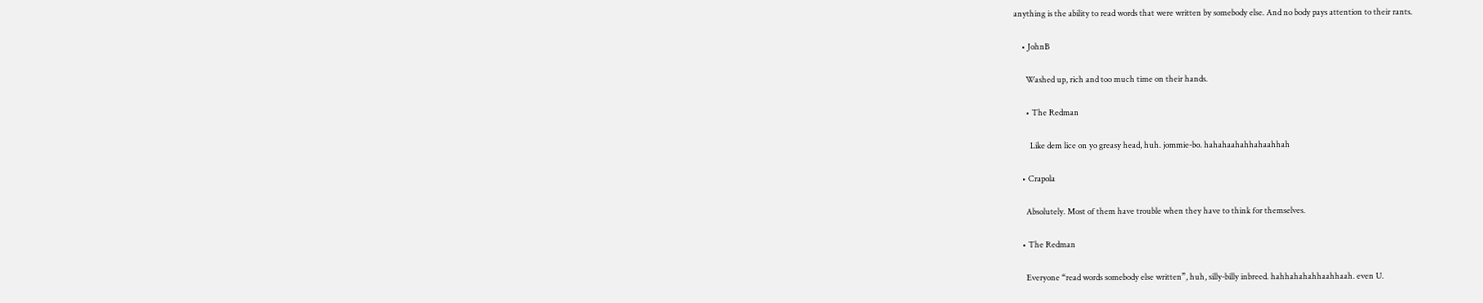anything is the ability to read words that were written by somebody else. And no body pays attention to their rants.

    • JohnB

      Washed up, rich and too much time on their hands.

      • The Redman

        Like dem lice on yo greasy head, huh. jommie-bo. hahahaahahhahaahhah

    • Crapola

      Absolutely. Most of them have trouble when they have to think for themselves.

    • The Redman

      Everyone “read words somebody else written”, huh, silly-billy inbreed. hahhahahahhaahhaah. even U.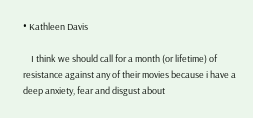• Kathleen Davis

    I think we should call for a month (or lifetime) of resistance against any of their movies because i have a deep anxiety, fear and disgust about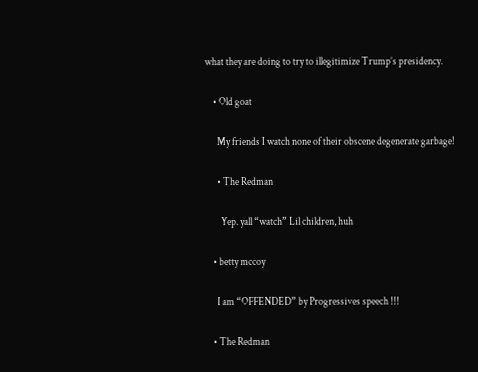what they are doing to try to illegitimize Trump’s presidency.

    • Old goat

      My friends I watch none of their obscene degenerate garbage!

      • The Redman

        Yep. yall “watch” Lil children, huh

    • betty mccoy

      I am “OFFENDED” by Progressives speech !!!

    • The Redman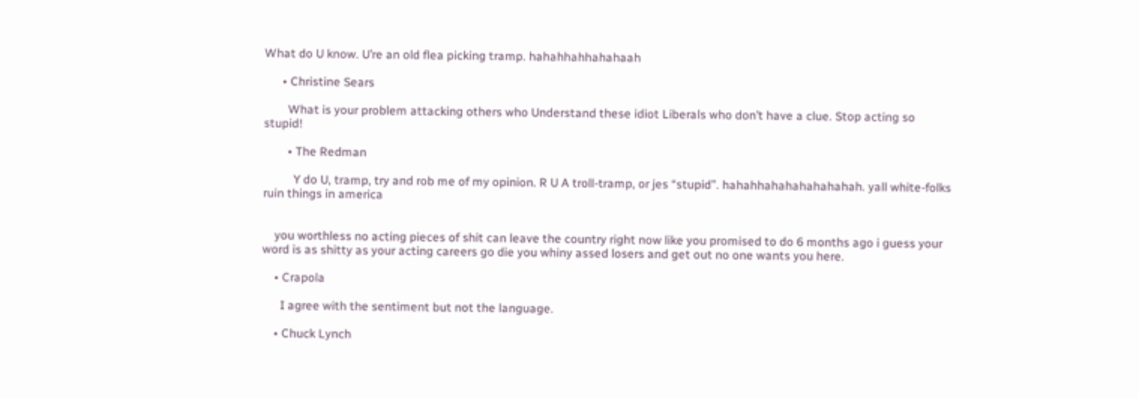What do U know. U’re an old flea picking tramp. hahahhahhahahaah

      • Christine Sears

        What is your problem attacking others who Understand these idiot Liberals who don’t have a clue. Stop acting so stupid!

        • The Redman

          Y do U, tramp, try and rob me of my opinion. R U A troll-tramp, or jes “stupid”. hahahhahahahahahahah. yall white-folks ruin things in america


    you worthless no acting pieces of shit can leave the country right now like you promised to do 6 months ago i guess your word is as shitty as your acting careers go die you whiny assed losers and get out no one wants you here.

    • Crapola

      I agree with the sentiment but not the language.

    • Chuck Lynch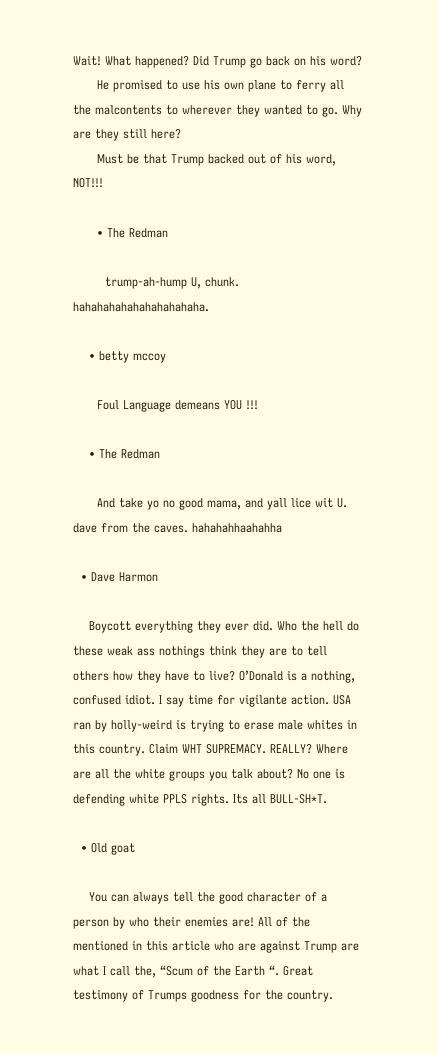Wait! What happened? Did Trump go back on his word?
      He promised to use his own plane to ferry all the malcontents to wherever they wanted to go. Why are they still here?
      Must be that Trump backed out of his word, NOT!!!

      • The Redman

        trump-ah-hump U, chunk. hahahahahahahahahahaha.

    • betty mccoy

      Foul Language demeans YOU !!!

    • The Redman

      And take yo no good mama, and yall lice wit U. dave from the caves. hahahahhaahahha

  • Dave Harmon

    Boycott everything they ever did. Who the hell do these weak ass nothings think they are to tell others how they have to live? O’Donald is a nothing, confused idiot. I say time for vigilante action. USA ran by holly-weird is trying to erase male whites in this country. Claim WHT SUPREMACY. REALLY? Where are all the white groups you talk about? No one is defending white PPLS rights. Its all BULL-SH*T.

  • Old goat

    You can always tell the good character of a person by who their enemies are! All of the mentioned in this article who are against Trump are what I call the, “Scum of the Earth “. Great testimony of Trumps goodness for the country.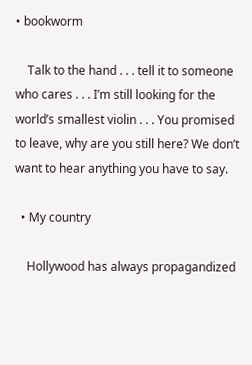• bookworm

    Talk to the hand . . . tell it to someone who cares . . . I’m still looking for the world’s smallest violin . . . You promised to leave, why are you still here? We don’t want to hear anything you have to say.

  • My country

    Hollywood has always propagandized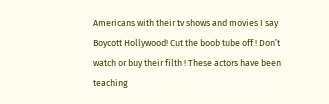Americans with their tv shows and movies I say Boycott Hollywood! Cut the boob tube off ! Don’t watch or buy their filth ! These actors have been teaching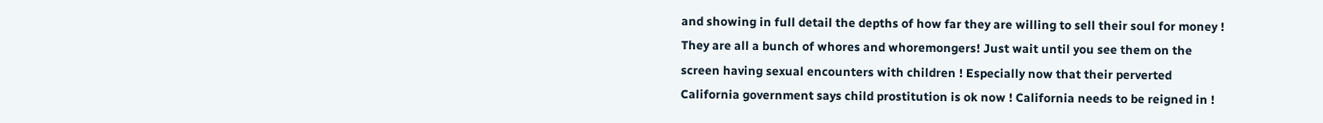and showing in full detail the depths of how far they are willing to sell their soul for money ! They are all a bunch of whores and whoremongers! Just wait until you see them on the screen having sexual encounters with children ! Especially now that their perverted California government says child prostitution is ok now ! California needs to be reigned in !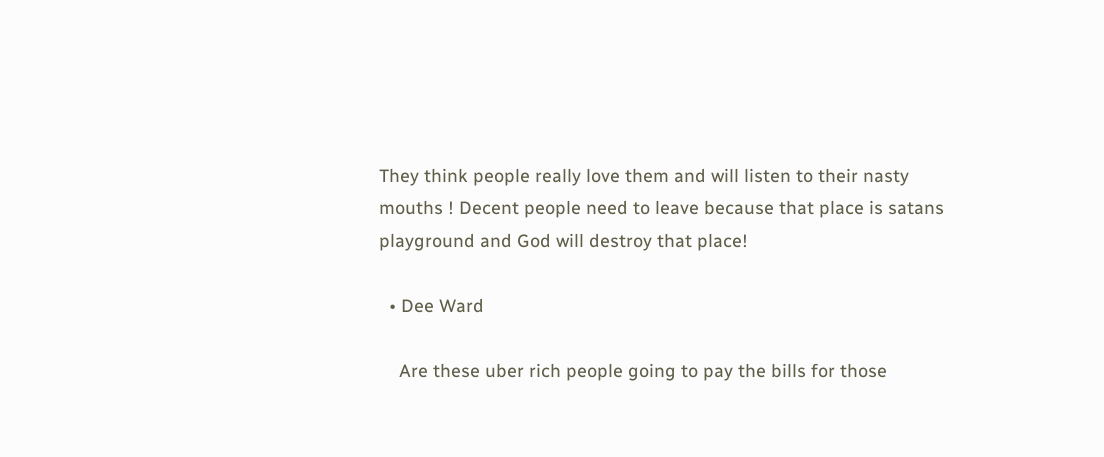They think people really love them and will listen to their nasty mouths ! Decent people need to leave because that place is satans playground and God will destroy that place!

  • Dee Ward

    Are these uber rich people going to pay the bills for those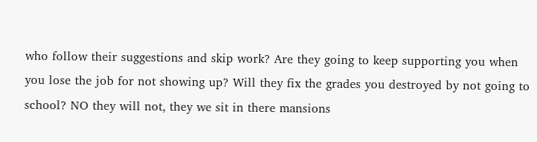who follow their suggestions and skip work? Are they going to keep supporting you when you lose the job for not showing up? Will they fix the grades you destroyed by not going to school? NO they will not, they we sit in there mansions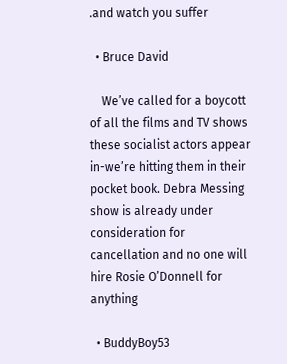.and watch you suffer

  • Bruce David

    We’ve called for a boycott of all the films and TV shows these socialist actors appear in-we’re hitting them in their pocket book. Debra Messing show is already under consideration for cancellation and no one will hire Rosie O’Donnell for anything

  • BuddyBoy53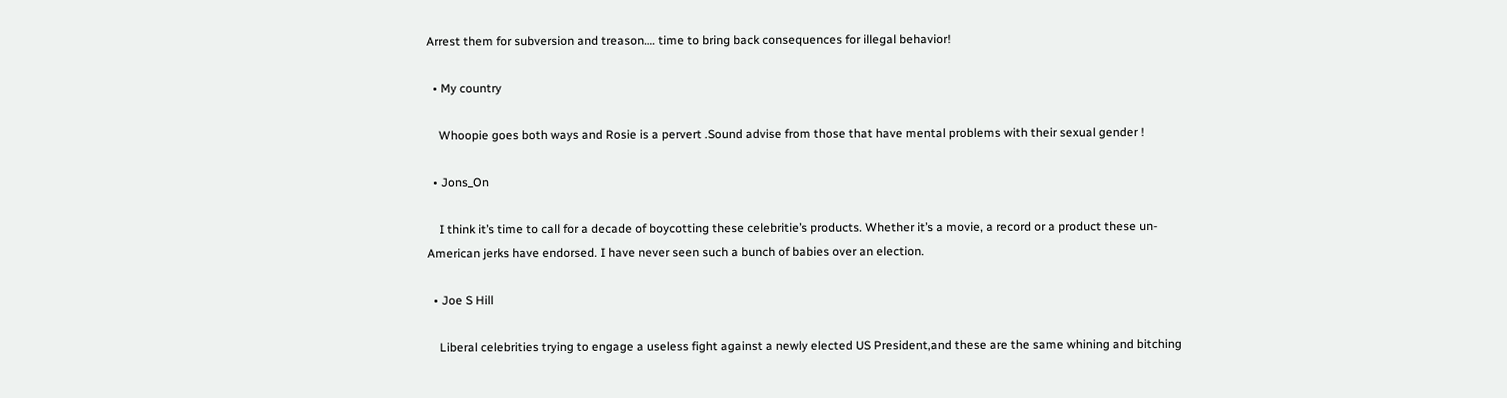Arrest them for subversion and treason…. time to bring back consequences for illegal behavior!

  • My country

    Whoopie goes both ways and Rosie is a pervert .Sound advise from those that have mental problems with their sexual gender !

  • Jons_On

    I think it’s time to call for a decade of boycotting these celebritie’s products. Whether it’s a movie, a record or a product these un-American jerks have endorsed. I have never seen such a bunch of babies over an election.

  • Joe S Hill

    Liberal celebrities trying to engage a useless fight against a newly elected US President,and these are the same whining and bitching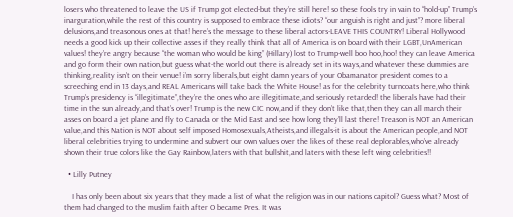losers who threatened to leave the US if Trump got elected-but they’re still here! so these fools try in vain to “hold-up” Trump’s inarguration,while the rest of this country is supposed to embrace these idiots? “our anguish is right and just”? more liberal delusions,and treasonous ones at that! here’s the message to these liberal actors-LEAVE THIS COUNTRY! Liberal Hollywood needs a good kick up their collective asses if they really think that all of America is on board with their LGBT,UnAmerican values! they’re angry because “the woman who would be king” (Hillary) lost to Trump-well boo hoo,hoo! they can leave America and go form their own nation,but guess what-the world out there is already set in its ways,and whatever these dummies are thinking,reality isn’t on their venue! i’m sorry liberals,but eight damn years of your Obamanator president comes to a screeching end in 13 days,and REAL Americans will take back the White House! as for the celebrity turncoats here,who think Trump’s presidency is “illegitimate”,they’re the ones who are illegitimate,and seriously retarded! the liberals have had their time in the sun already,and that’s over! Trump is the new CIC now,and if they don’t like that,then they can all march their asses on board a jet plane and fly to Canada or the Mid East and see how long they’ll last there! Treason is NOT an American value,and this Nation is NOT about self imposed Homosexuals,Atheists,and illegals-it is about the American people,and NOT liberal celebrities trying to undermine and subvert our own values over the likes of these real deplorables,who’ve already shown their true colors like the Gay Rainbow,laters with that bullshit,and laters with these left wing celebrities!!

  • Lilly Putney

    I has only been about six years that they made a list of what the religion was in our nations capitol? Guess what? Most of them had changed to the muslim faith after O became Pres. It was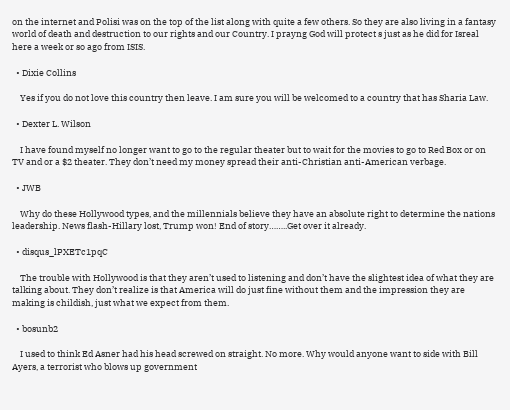on the internet and Polisi was on the top of the list along with quite a few others. So they are also living in a fantasy world of death and destruction to our rights and our Country. I prayng God will protect s just as he did for Isreal here a week or so ago from ISIS.

  • Dixie Collins

    Yes if you do not love this country then leave. I am sure you will be welcomed to a country that has Sharia Law.

  • Dexter L. Wilson

    I have found myself no longer want to go to the regular theater but to wait for the movies to go to Red Box or on TV and or a $2 theater. They don’t need my money spread their anti-Christian anti-American verbage.

  • JWB

    Why do these Hollywood types, and the millennials believe they have an absolute right to determine the nations leadership. News flash-Hillary lost, Trump won! End of story……..Get over it already.

  • disqus_lPXETc1pqC

    The trouble with Hollywood is that they aren’t used to listening and don’t have the slightest idea of what they are talking about. They don’t realize is that America will do just fine without them and the impression they are making is childish, just what we expect from them.

  • bosunb2

    I used to think Ed Asner had his head screwed on straight. No more. Why would anyone want to side with Bill Ayers, a terrorist who blows up government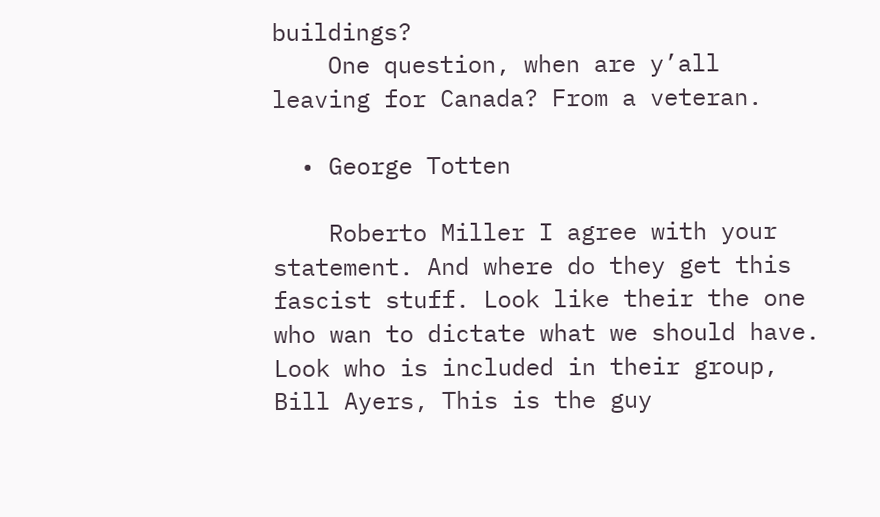buildings?
    One question, when are y’all leaving for Canada? From a veteran.

  • George Totten

    Roberto Miller I agree with your statement. And where do they get this fascist stuff. Look like their the one who wan to dictate what we should have. Look who is included in their group, Bill Ayers, This is the guy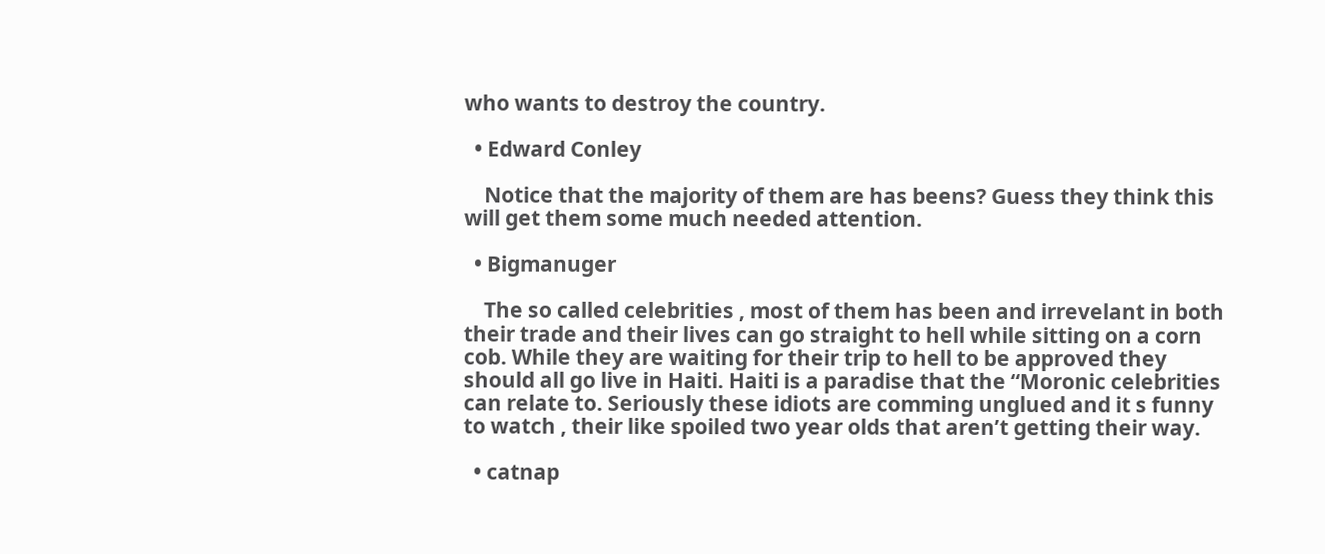who wants to destroy the country.

  • Edward Conley

    Notice that the majority of them are has beens? Guess they think this will get them some much needed attention.

  • Bigmanuger

    The so called celebrities , most of them has been and irrevelant in both their trade and their lives can go straight to hell while sitting on a corn cob. While they are waiting for their trip to hell to be approved they should all go live in Haiti. Haiti is a paradise that the “Moronic celebrities can relate to. Seriously these idiots are comming unglued and it s funny to watch , their like spoiled two year olds that aren’t getting their way.

  • catnap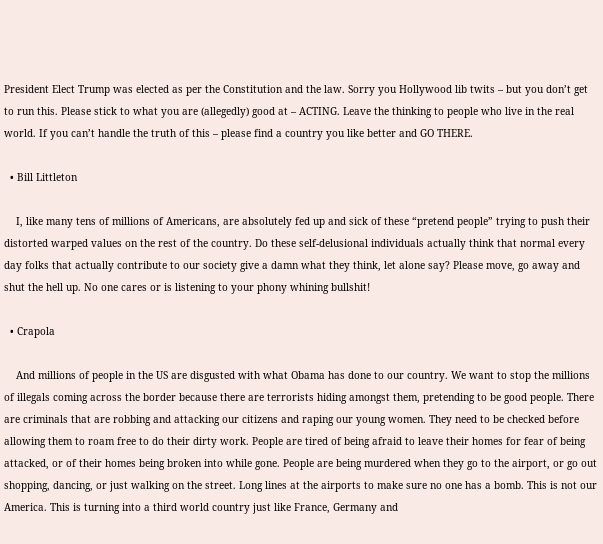President Elect Trump was elected as per the Constitution and the law. Sorry you Hollywood lib twits – but you don’t get to run this. Please stick to what you are (allegedly) good at – ACTING. Leave the thinking to people who live in the real world. If you can’t handle the truth of this – please find a country you like better and GO THERE.

  • Bill Littleton

    I, like many tens of millions of Americans, are absolutely fed up and sick of these “pretend people” trying to push their distorted warped values on the rest of the country. Do these self-delusional individuals actually think that normal every day folks that actually contribute to our society give a damn what they think, let alone say? Please move, go away and shut the hell up. No one cares or is listening to your phony whining bullshit!

  • Crapola

    And millions of people in the US are disgusted with what Obama has done to our country. We want to stop the millions of illegals coming across the border because there are terrorists hiding amongst them, pretending to be good people. There are criminals that are robbing and attacking our citizens and raping our young women. They need to be checked before allowing them to roam free to do their dirty work. People are tired of being afraid to leave their homes for fear of being attacked, or of their homes being broken into while gone. People are being murdered when they go to the airport, or go out shopping, dancing, or just walking on the street. Long lines at the airports to make sure no one has a bomb. This is not our America. This is turning into a third world country just like France, Germany and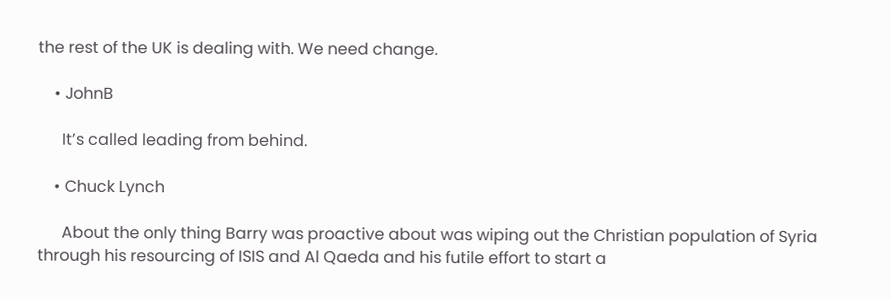the rest of the UK is dealing with. We need change.

    • JohnB

      It’s called leading from behind.

    • Chuck Lynch

      About the only thing Barry was proactive about was wiping out the Christian population of Syria through his resourcing of ISIS and Al Qaeda and his futile effort to start a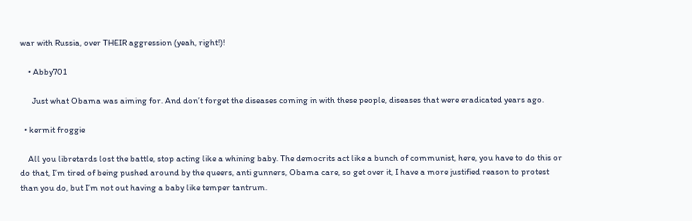war with Russia, over THEIR aggression (yeah, right!)!

    • Abby701

      Just what Obama was aiming for. And don’t forget the diseases coming in with these people, diseases that were eradicated years ago.

  • kermit froggie

    All you libretards lost the battle, stop acting like a whining baby. The democrits act like a bunch of communist, here, you have to do this or do that, I’m tired of being pushed around by the queers, anti gunners, Obama care, so get over it, I have a more justified reason to protest than you do, but I’m not out having a baby like temper tantrum.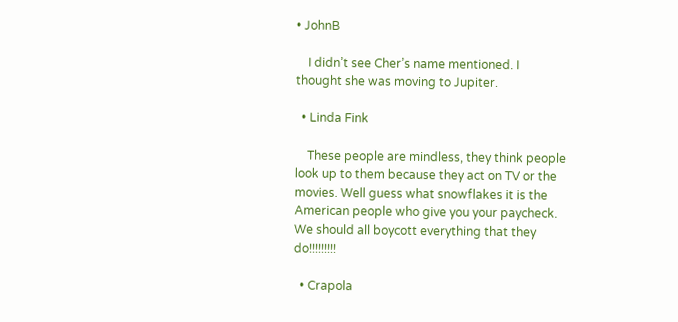• JohnB

    I didn’t see Cher’s name mentioned. I thought she was moving to Jupiter.

  • Linda Fink

    These people are mindless, they think people look up to them because they act on TV or the movies. Well guess what snowflakes it is the American people who give you your paycheck. We should all boycott everything that they do!!!!!!!!!

  • Crapola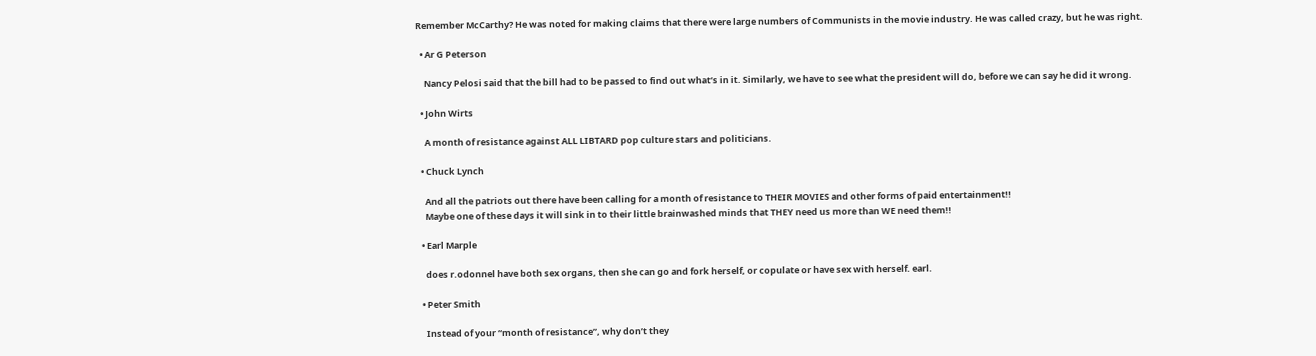Remember McCarthy? He was noted for making claims that there were large numbers of Communists in the movie industry. He was called crazy, but he was right.

  • Ar G Peterson

    Nancy Pelosi said that the bill had to be passed to find out what’s in it. Similarly, we have to see what the president will do, before we can say he did it wrong.

  • John Wirts

    A month of resistance against ALL LIBTARD pop culture stars and politicians.

  • Chuck Lynch

    And all the patriots out there have been calling for a month of resistance to THEIR MOVIES and other forms of paid entertainment!!
    Maybe one of these days it will sink in to their little brainwashed minds that THEY need us more than WE need them!!

  • Earl Marple

    does r.odonnel have both sex organs, then she can go and fork herself, or copulate or have sex with herself. earl.

  • Peter Smith

    Instead of your “month of resistance”, why don’t they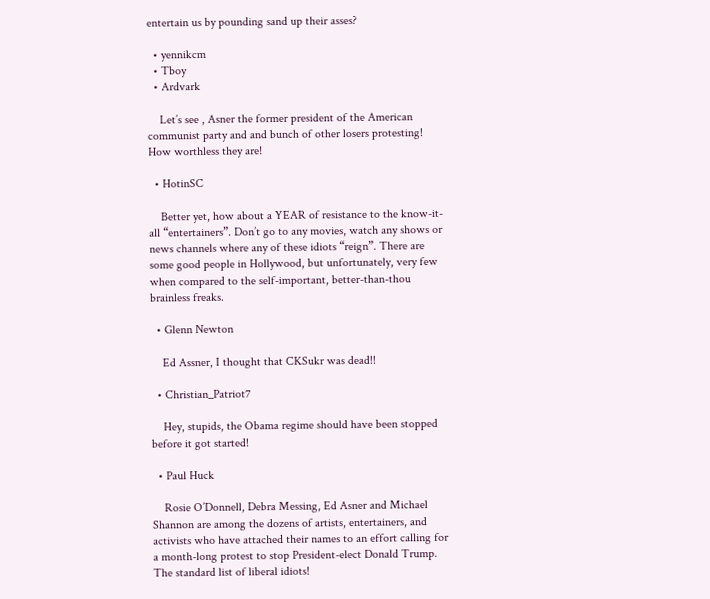entertain us by pounding sand up their asses?

  • yennikcm
  • Tboy
  • Ardvark

    Let’s see , Asner the former president of the American communist party and and bunch of other losers protesting! How worthless they are!

  • HotinSC

    Better yet, how about a YEAR of resistance to the know-it-all “entertainers”. Don’t go to any movies, watch any shows or news channels where any of these idiots “reign”. There are some good people in Hollywood, but unfortunately, very few when compared to the self-important, better-than-thou brainless freaks.

  • Glenn Newton

    Ed Assner, I thought that CKSukr was dead!!

  • Christian_Patriot7

    Hey, stupids, the Obama regime should have been stopped before it got started!

  • Paul Huck

    Rosie O’Donnell, Debra Messing, Ed Asner and Michael Shannon are among the dozens of artists, entertainers, and activists who have attached their names to an effort calling for a month-long protest to stop President-elect Donald Trump. The standard list of liberal idiots!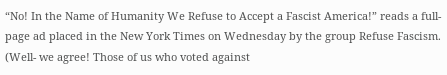“No! In the Name of Humanity We Refuse to Accept a Fascist America!” reads a full-page ad placed in the New York Times on Wednesday by the group Refuse Fascism. (Well- we agree! Those of us who voted against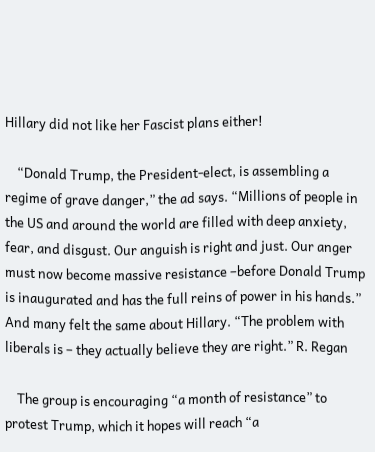Hillary did not like her Fascist plans either!

    “Donald Trump, the President-elect, is assembling a regime of grave danger,” the ad says. “Millions of people in the US and around the world are filled with deep anxiety, fear, and disgust. Our anguish is right and just. Our anger must now become massive resistance –before Donald Trump is inaugurated and has the full reins of power in his hands.” And many felt the same about Hillary. “The problem with liberals is – they actually believe they are right.” R. Regan

    The group is encouraging “a month of resistance” to protest Trump, which it hopes will reach “a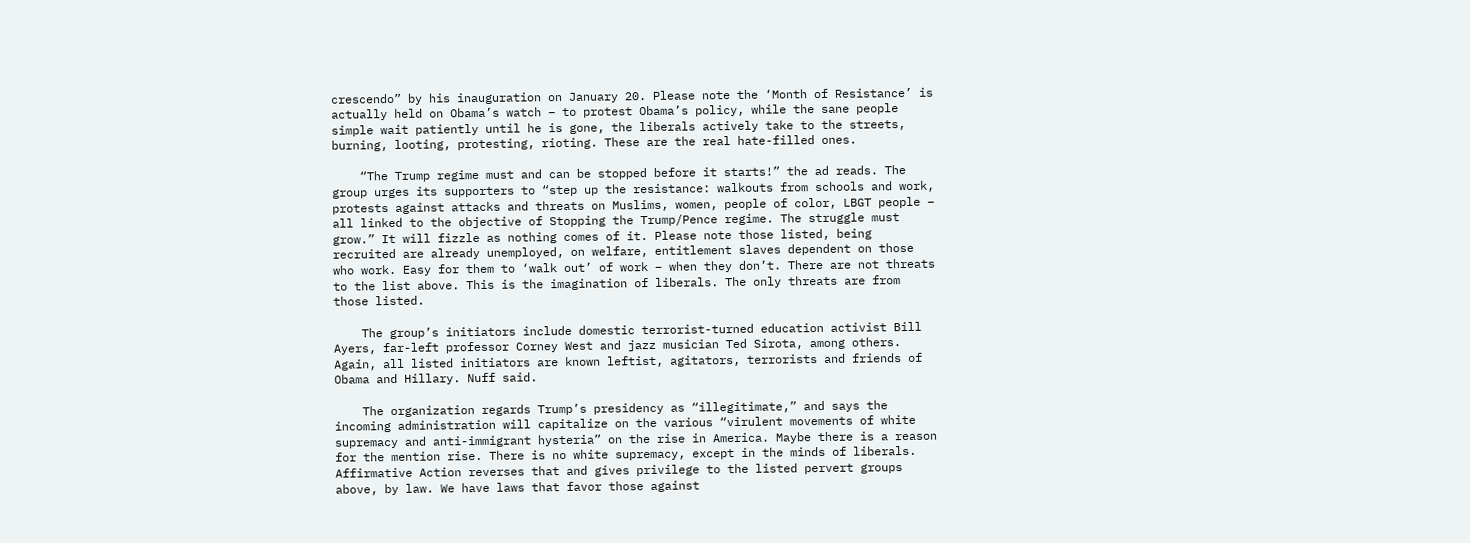crescendo” by his inauguration on January 20. Please note the ‘Month of Resistance’ is actually held on Obama’s watch – to protest Obama’s policy, while the sane people simple wait patiently until he is gone, the liberals actively take to the streets, burning, looting, protesting, rioting. These are the real hate-filled ones.

    “The Trump regime must and can be stopped before it starts!” the ad reads. The group urges its supporters to “step up the resistance: walkouts from schools and work, protests against attacks and threats on Muslims, women, people of color, LBGT people – all linked to the objective of Stopping the Trump/Pence regime. The struggle must grow.” It will fizzle as nothing comes of it. Please note those listed, being recruited are already unemployed, on welfare, entitlement slaves dependent on those who work. Easy for them to ‘walk out’ of work – when they don’t. There are not threats to the list above. This is the imagination of liberals. The only threats are from those listed.

    The group’s initiators include domestic terrorist-turned education activist Bill Ayers, far-left professor Corney West and jazz musician Ted Sirota, among others. Again, all listed initiators are known leftist, agitators, terrorists and friends of Obama and Hillary. Nuff said.

    The organization regards Trump’s presidency as “illegitimate,” and says the incoming administration will capitalize on the various “virulent movements of white supremacy and anti-immigrant hysteria” on the rise in America. Maybe there is a reason for the mention rise. There is no white supremacy, except in the minds of liberals. Affirmative Action reverses that and gives privilege to the listed pervert groups above, by law. We have laws that favor those against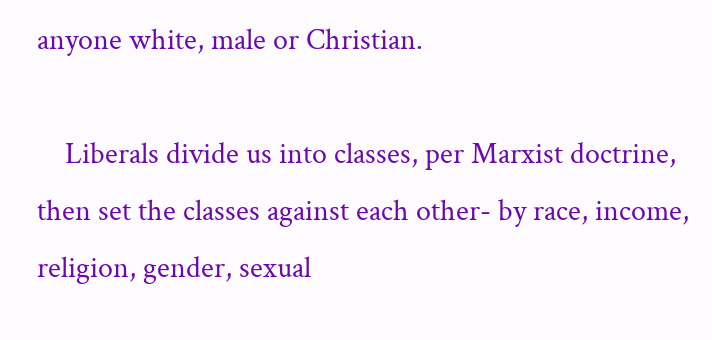anyone white, male or Christian.

    Liberals divide us into classes, per Marxist doctrine, then set the classes against each other- by race, income, religion, gender, sexual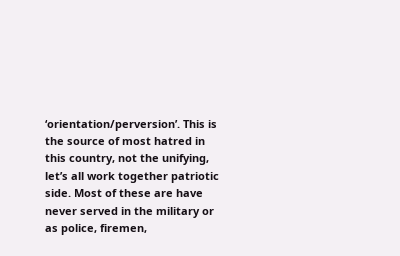‘orientation/perversion’. This is the source of most hatred in this country, not the unifying, let’s all work together patriotic side. Most of these are have never served in the military or as police, firemen,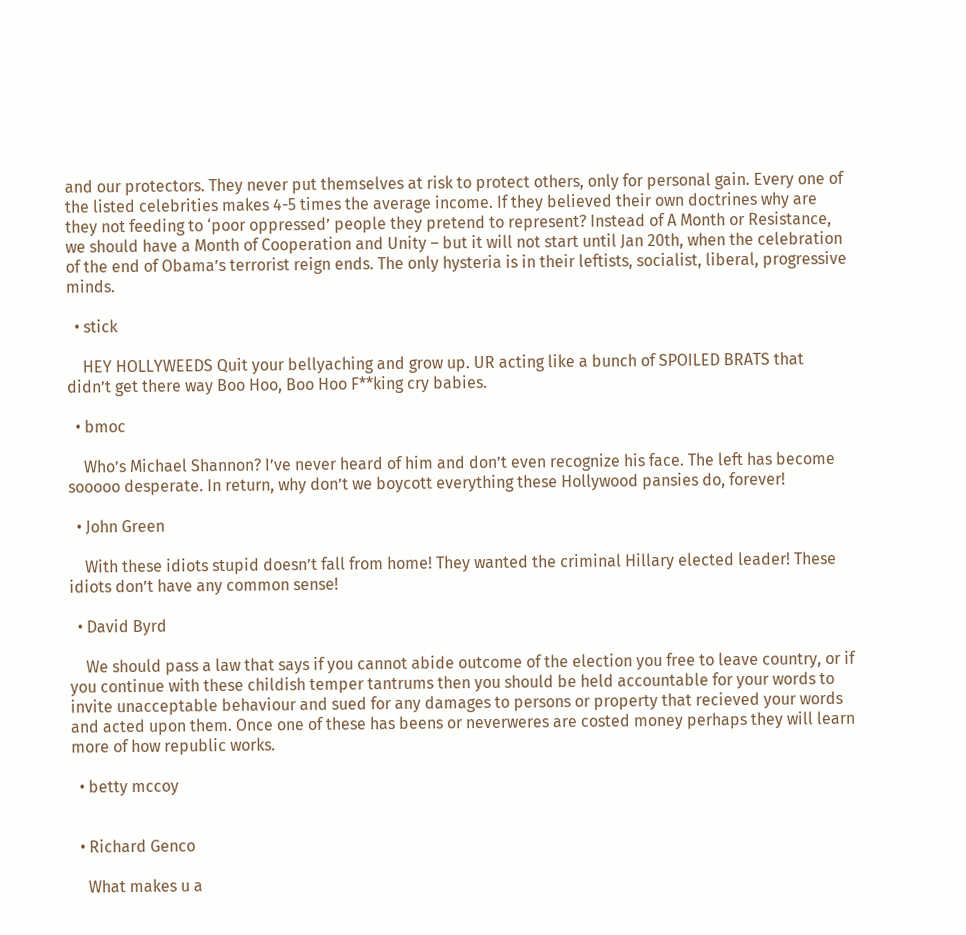and our protectors. They never put themselves at risk to protect others, only for personal gain. Every one of the listed celebrities makes 4-5 times the average income. If they believed their own doctrines why are they not feeding to ‘poor oppressed’ people they pretend to represent? Instead of A Month or Resistance, we should have a Month of Cooperation and Unity – but it will not start until Jan 20th, when the celebration of the end of Obama’s terrorist reign ends. The only hysteria is in their leftists, socialist, liberal, progressive minds.

  • stick

    HEY HOLLYWEEDS Quit your bellyaching and grow up. UR acting like a bunch of SPOILED BRATS that didn’t get there way Boo Hoo, Boo Hoo F**king cry babies.

  • bmoc

    Who’s Michael Shannon? I’ve never heard of him and don’t even recognize his face. The left has become sooooo desperate. In return, why don’t we boycott everything these Hollywood pansies do, forever!

  • John Green

    With these idiots stupid doesn’t fall from home! They wanted the criminal Hillary elected leader! These idiots don’t have any common sense!

  • David Byrd

    We should pass a law that says if you cannot abide outcome of the election you free to leave country, or if you continue with these childish temper tantrums then you should be held accountable for your words to invite unacceptable behaviour and sued for any damages to persons or property that recieved your words and acted upon them. Once one of these has beens or neverweres are costed money perhaps they will learn more of how republic works.

  • betty mccoy


  • Richard Genco

    What makes u a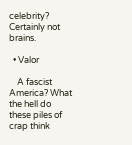celebrity? Certainly not brains.

  • Valor

    A fascist America? What the hell do these piles of crap think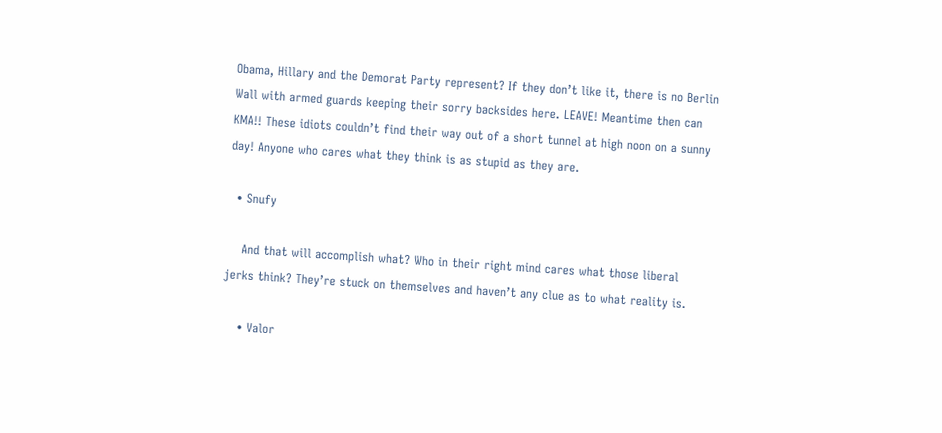Obama, Hillary and the Demorat Party represent? If they don’t like it, there is no Berlin Wall with armed guards keeping their sorry backsides here. LEAVE! Meantime then can KMA!! These idiots couldn’t find their way out of a short tunnel at high noon on a sunny day! Anyone who cares what they think is as stupid as they are.

  • Snufy

    And that will accomplish what? Who in their right mind cares what those liberal jerks think? They’re stuck on themselves and haven’t any clue as to what reality is.

    • Valor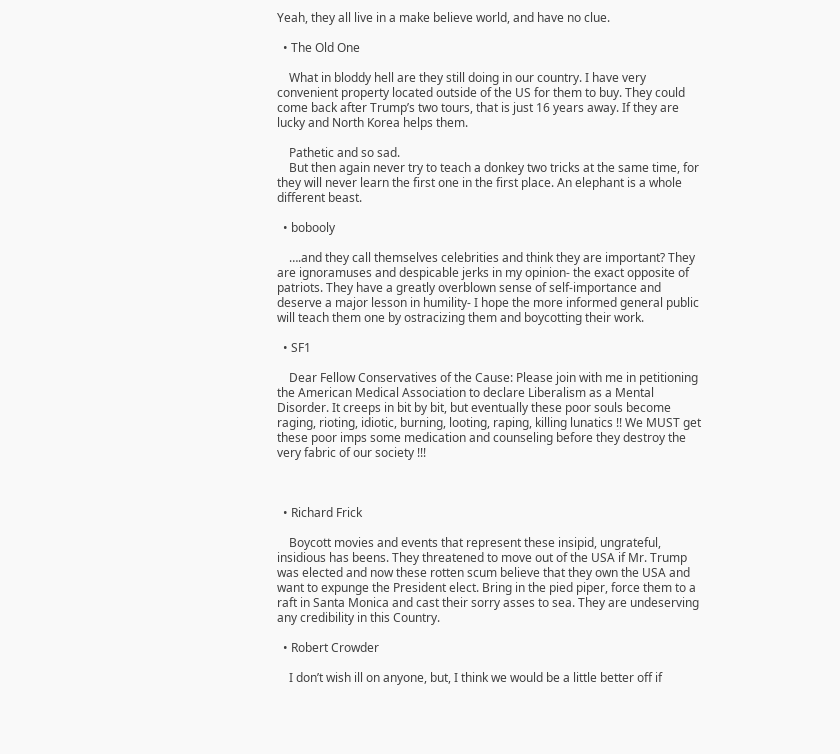Yeah, they all live in a make believe world, and have no clue.

  • The Old One

    What in bloddy hell are they still doing in our country. I have very convenient property located outside of the US for them to buy. They could come back after Trump’s two tours, that is just 16 years away. If they are lucky and North Korea helps them.

    Pathetic and so sad.
    But then again never try to teach a donkey two tricks at the same time, for they will never learn the first one in the first place. An elephant is a whole different beast.

  • bobooly

    ….and they call themselves celebrities and think they are important? They are ignoramuses and despicable jerks in my opinion- the exact opposite of patriots. They have a greatly overblown sense of self-importance and deserve a major lesson in humility- I hope the more informed general public will teach them one by ostracizing them and boycotting their work.

  • SF1

    Dear Fellow Conservatives of the Cause: Please join with me in petitioning the American Medical Association to declare Liberalism as a Mental Disorder. It creeps in bit by bit, but eventually these poor souls become raging, rioting, idiotic, burning, looting, raping, killing lunatics !! We MUST get these poor imps some medication and counseling before they destroy the very fabric of our society !!!



  • Richard Frick

    Boycott movies and events that represent these insipid, ungrateful, insidious has beens. They threatened to move out of the USA if Mr. Trump was elected and now these rotten scum believe that they own the USA and want to expunge the President elect. Bring in the pied piper, force them to a raft in Santa Monica and cast their sorry asses to sea. They are undeserving any credibility in this Country.

  • Robert Crowder

    I don’t wish ill on anyone, but, I think we would be a little better off if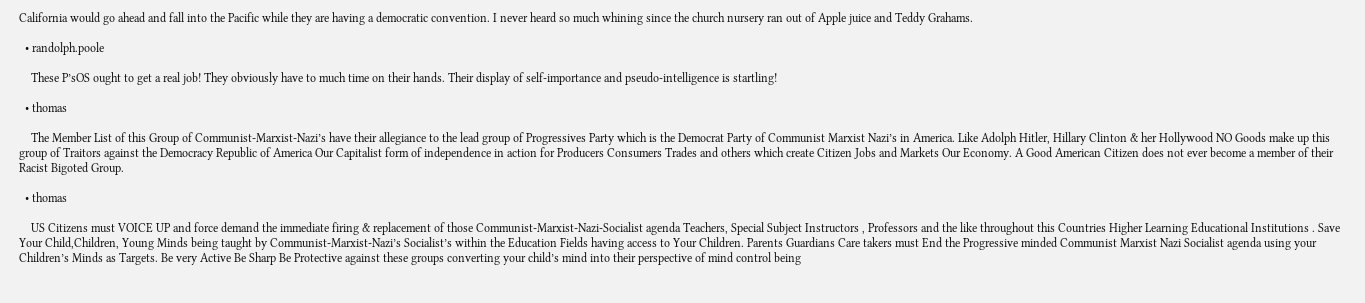California would go ahead and fall into the Pacific while they are having a democratic convention. I never heard so much whining since the church nursery ran out of Apple juice and Teddy Grahams.

  • randolph.poole

    These P’sOS ought to get a real job! They obviously have to much time on their hands. Their display of self-importance and pseudo-intelligence is startling!

  • thomas

    The Member List of this Group of Communist-Marxist-Nazi’s have their allegiance to the lead group of Progressives Party which is the Democrat Party of Communist Marxist Nazi’s in America. Like Adolph Hitler, Hillary Clinton & her Hollywood NO Goods make up this group of Traitors against the Democracy Republic of America Our Capitalist form of independence in action for Producers Consumers Trades and others which create Citizen Jobs and Markets Our Economy. A Good American Citizen does not ever become a member of their Racist Bigoted Group.

  • thomas

    US Citizens must VOICE UP and force demand the immediate firing & replacement of those Communist-Marxist-Nazi-Socialist agenda Teachers, Special Subject Instructors , Professors and the like throughout this Countries Higher Learning Educational Institutions . Save Your Child,Children, Young Minds being taught by Communist-Marxist-Nazi’s Socialist’s within the Education Fields having access to Your Children. Parents Guardians Care takers must End the Progressive minded Communist Marxist Nazi Socialist agenda using your Children’s Minds as Targets. Be very Active Be Sharp Be Protective against these groups converting your child’s mind into their perspective of mind control being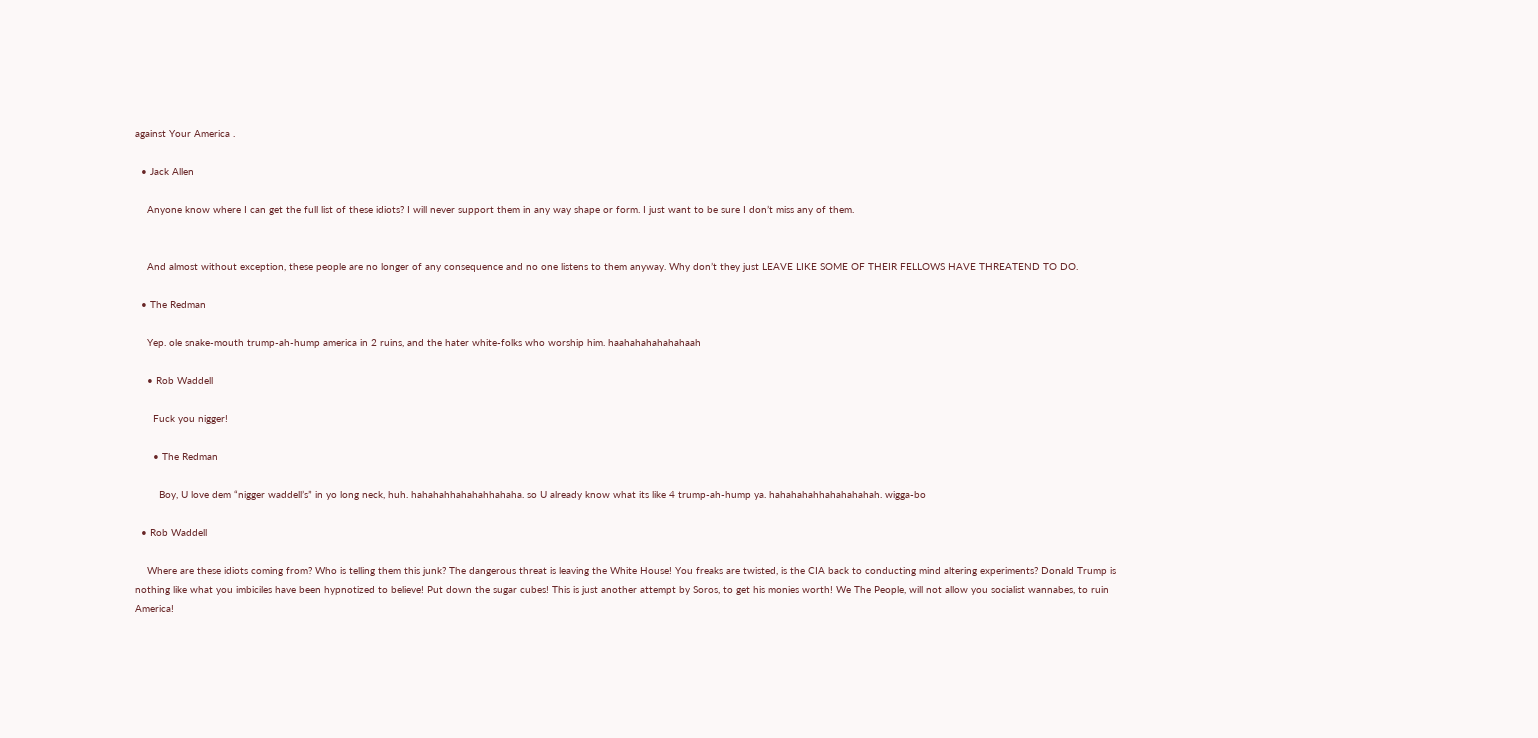against Your America .

  • Jack Allen

    Anyone know where I can get the full list of these idiots? I will never support them in any way shape or form. I just want to be sure I don’t miss any of them.


    And almost without exception, these people are no longer of any consequence and no one listens to them anyway. Why don’t they just LEAVE LIKE SOME OF THEIR FELLOWS HAVE THREATEND TO DO.

  • The Redman

    Yep. ole snake-mouth trump-ah-hump america in 2 ruins, and the hater white-folks who worship him. haahahahahahahaah

    • Rob Waddell

      Fuck you nigger!

      • The Redman

        Boy, U love dem “nigger waddell’s” in yo long neck, huh. hahahahhahahahhahaha. so U already know what its like 4 trump-ah-hump ya. hahahahahhahahahahah. wigga-bo

  • Rob Waddell

    Where are these idiots coming from? Who is telling them this junk? The dangerous threat is leaving the White House! You freaks are twisted, is the CIA back to conducting mind altering experiments? Donald Trump is nothing like what you imbiciles have been hypnotized to believe! Put down the sugar cubes! This is just another attempt by Soros, to get his monies worth! We The People, will not allow you socialist wannabes, to ruin America!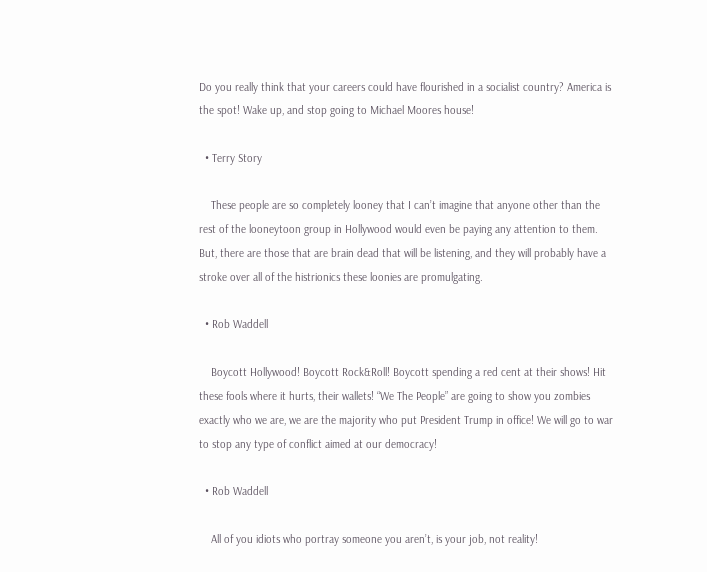Do you really think that your careers could have flourished in a socialist country? America is the spot! Wake up, and stop going to Michael Moores house!

  • Terry Story

    These people are so completely looney that I can’t imagine that anyone other than the rest of the looneytoon group in Hollywood would even be paying any attention to them. But, there are those that are brain dead that will be listening, and they will probably have a stroke over all of the histrionics these loonies are promulgating.

  • Rob Waddell

    Boycott Hollywood! Boycott Rock&Roll! Boycott spending a red cent at their shows! Hit these fools where it hurts, their wallets! “We The People” are going to show you zombies exactly who we are, we are the majority who put President Trump in office! We will go to war to stop any type of conflict aimed at our democracy!

  • Rob Waddell

    All of you idiots who portray someone you aren’t, is your job, not reality!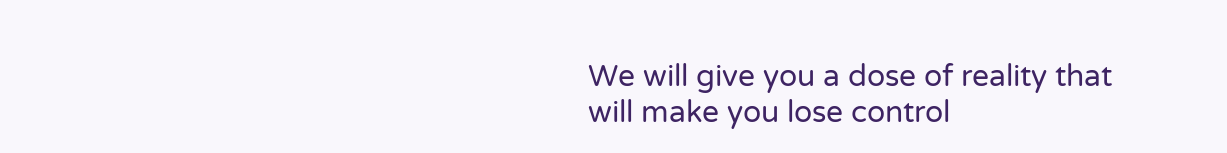We will give you a dose of reality that will make you lose control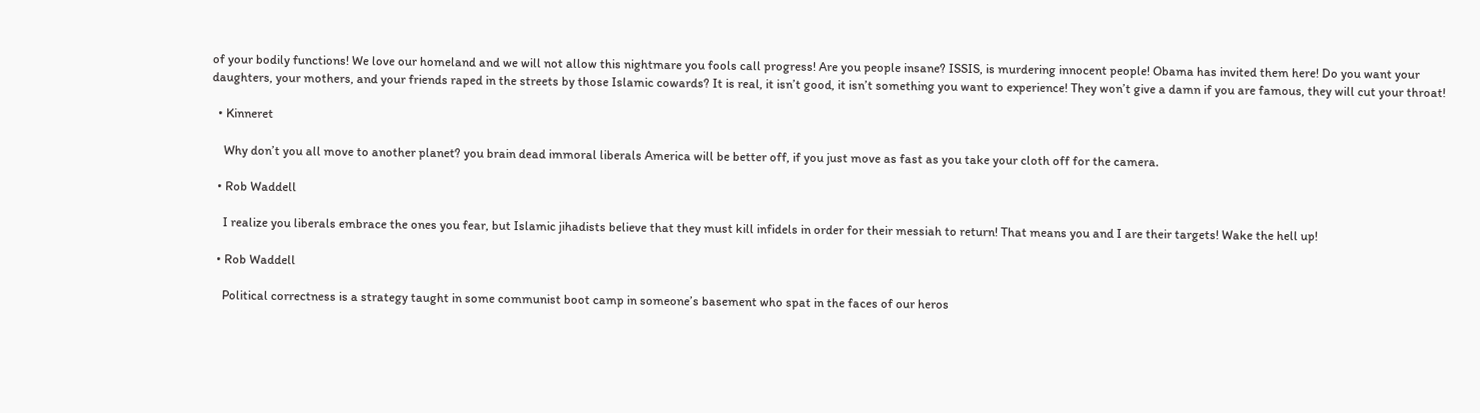of your bodily functions! We love our homeland and we will not allow this nightmare you fools call progress! Are you people insane? ISSIS, is murdering innocent people! Obama has invited them here! Do you want your daughters, your mothers, and your friends raped in the streets by those Islamic cowards? It is real, it isn’t good, it isn’t something you want to experience! They won’t give a damn if you are famous, they will cut your throat!

  • Kinneret

    Why don’t you all move to another planet? you brain dead immoral liberals America will be better off, if you just move as fast as you take your cloth off for the camera.

  • Rob Waddell

    I realize you liberals embrace the ones you fear, but Islamic jihadists believe that they must kill infidels in order for their messiah to return! That means you and I are their targets! Wake the hell up!

  • Rob Waddell

    Political correctness is a strategy taught in some communist boot camp in someone’s basement who spat in the faces of our heros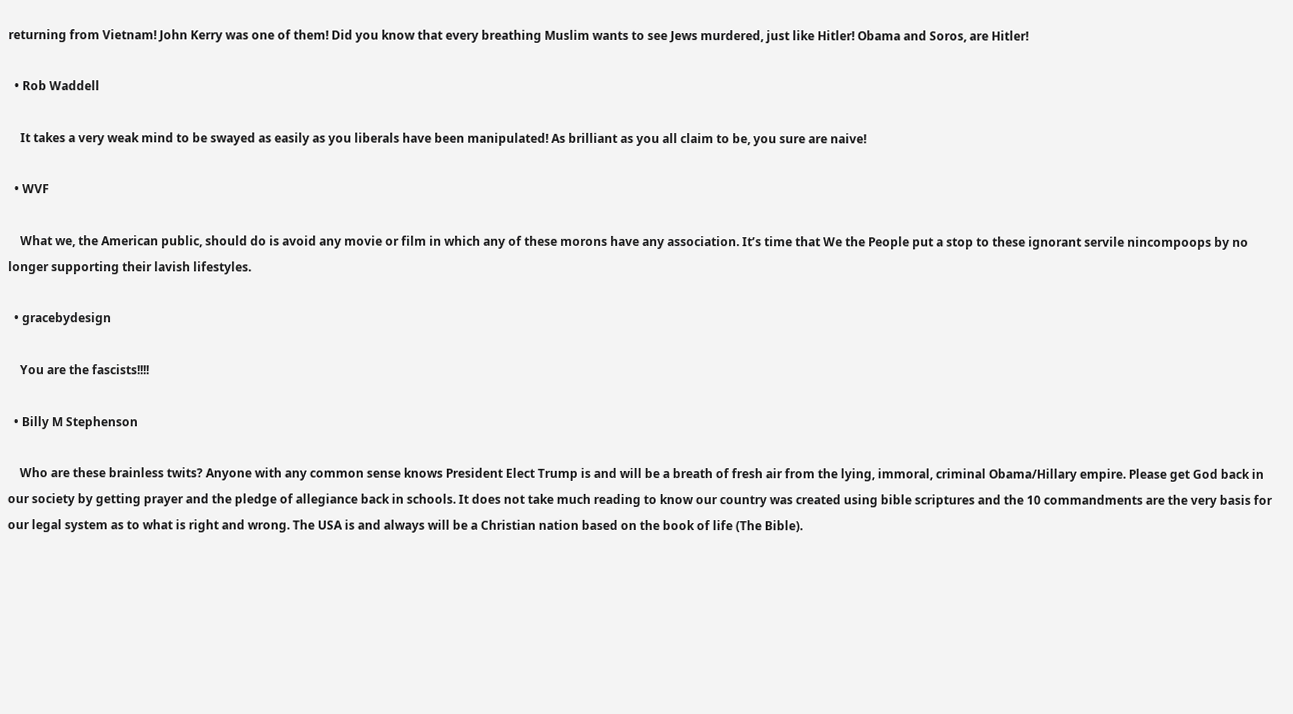returning from Vietnam! John Kerry was one of them! Did you know that every breathing Muslim wants to see Jews murdered, just like Hitler! Obama and Soros, are Hitler!

  • Rob Waddell

    It takes a very weak mind to be swayed as easily as you liberals have been manipulated! As brilliant as you all claim to be, you sure are naive!

  • WVF

    What we, the American public, should do is avoid any movie or film in which any of these morons have any association. It’s time that We the People put a stop to these ignorant servile nincompoops by no longer supporting their lavish lifestyles.

  • gracebydesign

    You are the fascists!!!!

  • Billy M Stephenson

    Who are these brainless twits? Anyone with any common sense knows President Elect Trump is and will be a breath of fresh air from the lying, immoral, criminal Obama/Hillary empire. Please get God back in our society by getting prayer and the pledge of allegiance back in schools. It does not take much reading to know our country was created using bible scriptures and the 10 commandments are the very basis for our legal system as to what is right and wrong. The USA is and always will be a Christian nation based on the book of life (The Bible).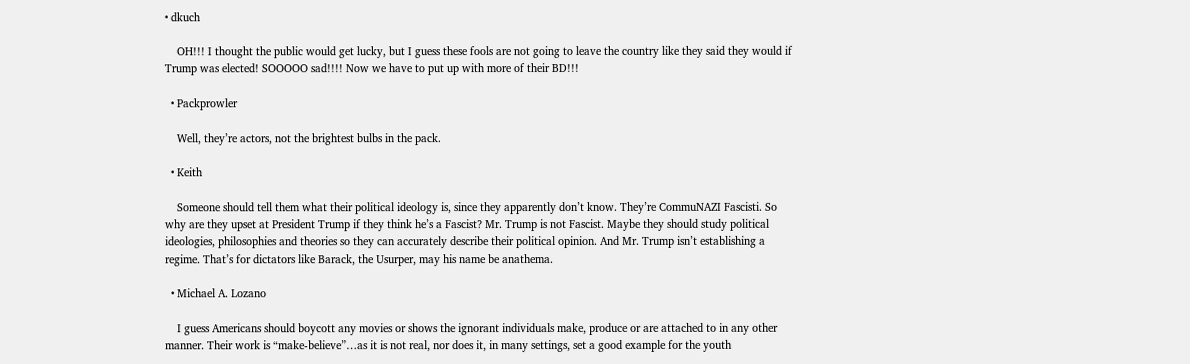• dkuch

    OH!!! I thought the public would get lucky, but I guess these fools are not going to leave the country like they said they would if Trump was elected! SOOOOO sad!!!! Now we have to put up with more of their BD!!!

  • Packprowler

    Well, they’re actors, not the brightest bulbs in the pack.

  • Keith

    Someone should tell them what their political ideology is, since they apparently don’t know. They’re CommuNAZI Fascisti. So why are they upset at President Trump if they think he’s a Fascist? Mr. Trump is not Fascist. Maybe they should study political ideologies, philosophies and theories so they can accurately describe their political opinion. And Mr. Trump isn’t establishing a regime. That’s for dictators like Barack, the Usurper, may his name be anathema.

  • Michael A. Lozano

    I guess Americans should boycott any movies or shows the ignorant individuals make, produce or are attached to in any other manner. Their work is “make-believe”…as it is not real, nor does it, in many settings, set a good example for the youth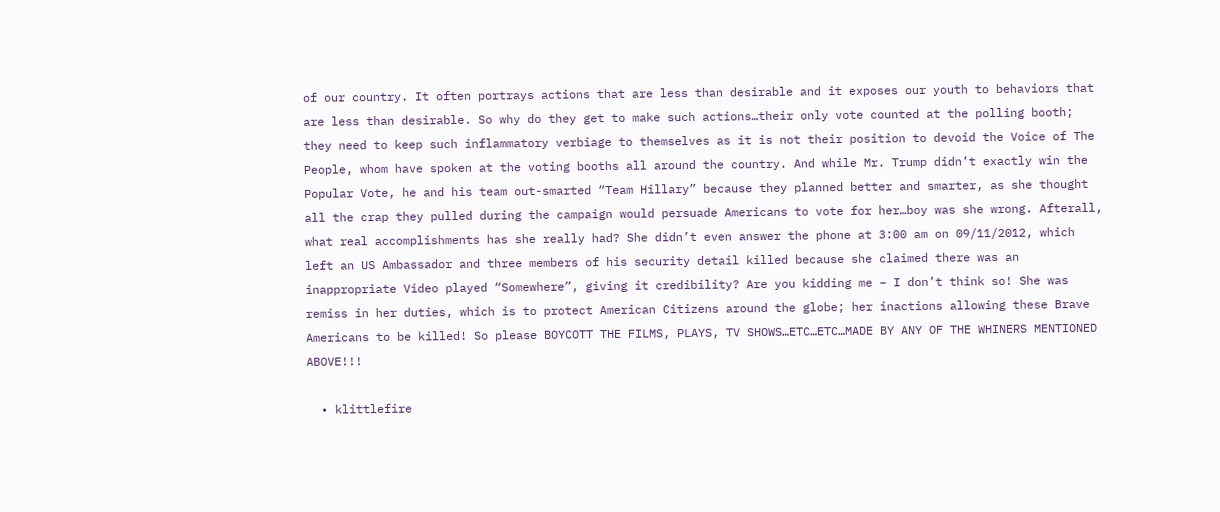of our country. It often portrays actions that are less than desirable and it exposes our youth to behaviors that are less than desirable. So why do they get to make such actions…their only vote counted at the polling booth; they need to keep such inflammatory verbiage to themselves as it is not their position to devoid the Voice of The People, whom have spoken at the voting booths all around the country. And while Mr. Trump didn’t exactly win the Popular Vote, he and his team out-smarted “Team Hillary” because they planned better and smarter, as she thought all the crap they pulled during the campaign would persuade Americans to vote for her…boy was she wrong. Afterall, what real accomplishments has she really had? She didn’t even answer the phone at 3:00 am on 09/11/2012, which left an US Ambassador and three members of his security detail killed because she claimed there was an inappropriate Video played “Somewhere”, giving it credibility? Are you kidding me – I don’t think so! She was remiss in her duties, which is to protect American Citizens around the globe; her inactions allowing these Brave Americans to be killed! So please BOYCOTT THE FILMS, PLAYS, TV SHOWS…ETC…ETC…MADE BY ANY OF THE WHINERS MENTIONED ABOVE!!!

  • klittlefire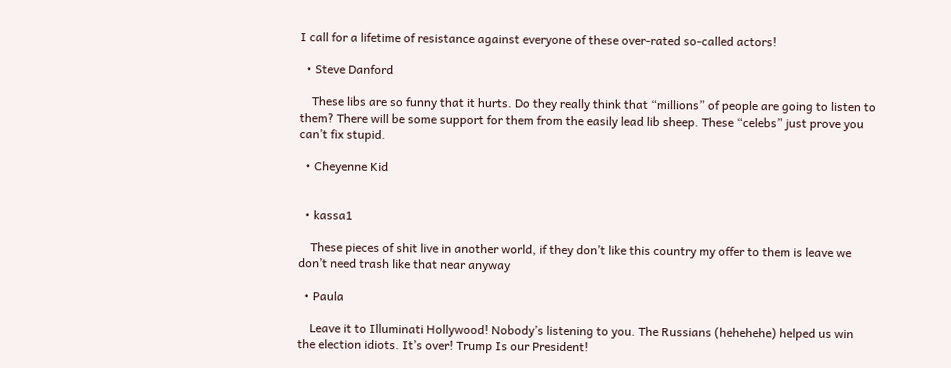I call for a lifetime of resistance against everyone of these over-rated so-called actors!

  • Steve Danford

    These libs are so funny that it hurts. Do they really think that “millions” of people are going to listen to them? There will be some support for them from the easily lead lib sheep. These “celebs” just prove you can’t fix stupid.

  • Cheyenne Kid


  • kassa1

    These pieces of shit live in another world, if they don’t like this country my offer to them is leave we don’t need trash like that near anyway

  • Paula

    Leave it to Illuminati Hollywood! Nobody’s listening to you. The Russians (hehehehe) helped us win the election idiots. It’s over! Trump Is our President!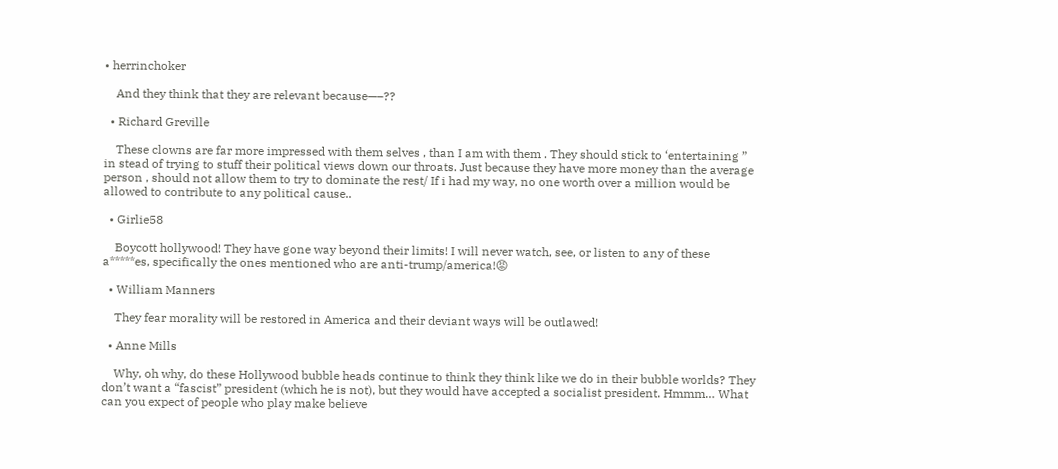• herrinchoker

    And they think that they are relevant because—–??

  • Richard Greville

    These clowns are far more impressed with them selves , than I am with them . They should stick to ‘entertaining ” in stead of trying to stuff their political views down our throats. Just because they have more money than the average person , should not allow them to try to dominate the rest/ If i had my way, no one worth over a million would be allowed to contribute to any political cause..

  • Girlie58

    Boycott hollywood! They have gone way beyond their limits! I will never watch, see, or listen to any of these a*****es, specifically the ones mentioned who are anti-trump/america!😡

  • William Manners

    They fear morality will be restored in America and their deviant ways will be outlawed!

  • Anne Mills

    Why, oh why, do these Hollywood bubble heads continue to think they think like we do in their bubble worlds? They don’t want a “fascist” president (which he is not), but they would have accepted a socialist president. Hmmm… What can you expect of people who play make believe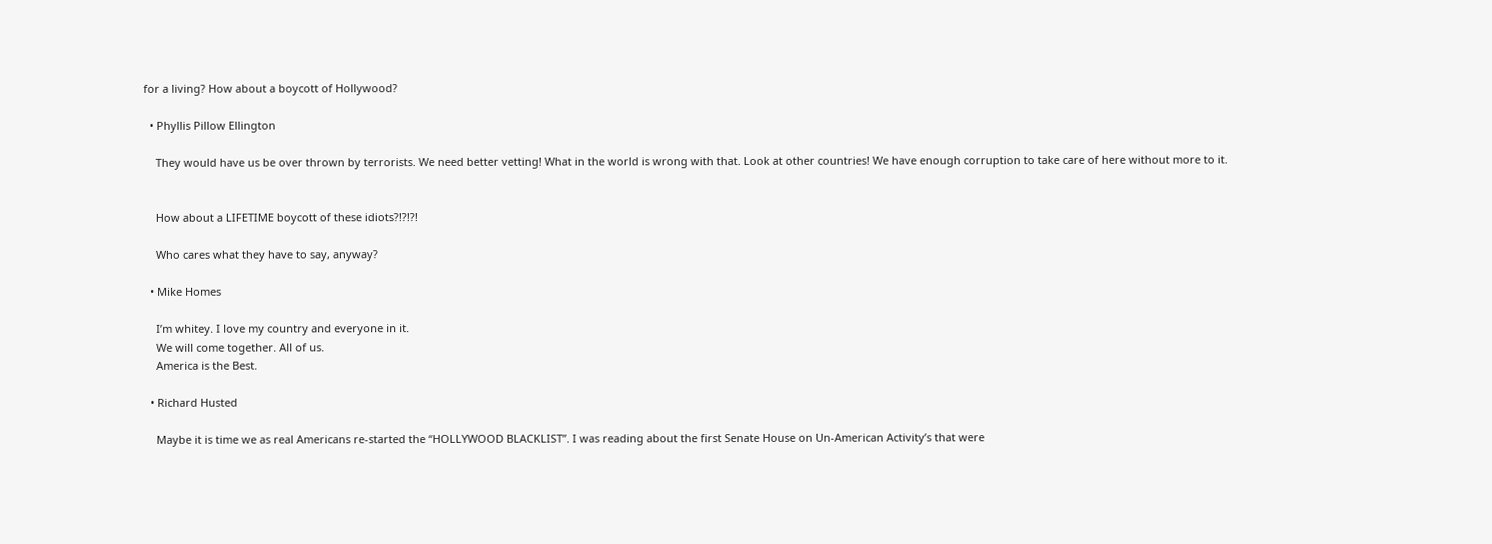for a living? How about a boycott of Hollywood?

  • Phyllis Pillow Ellington

    They would have us be over thrown by terrorists. We need better vetting! What in the world is wrong with that. Look at other countries! We have enough corruption to take care of here without more to it.


    How about a LIFETIME boycott of these idiots?!?!?!

    Who cares what they have to say, anyway?

  • Mike Homes

    I’m whitey. I love my country and everyone in it.
    We will come together. All of us.
    America is the Best.

  • Richard Husted

    Maybe it is time we as real Americans re-started the “HOLLYWOOD BLACKLIST”. I was reading about the first Senate House on Un-American Activity’s that were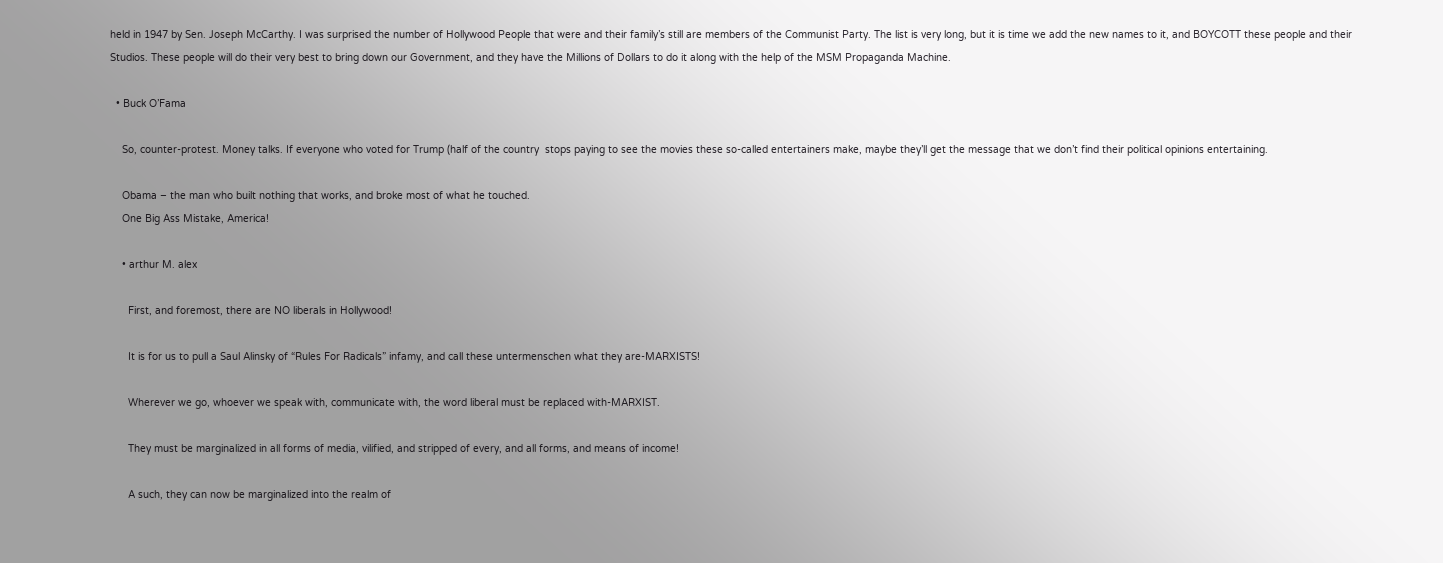held in 1947 by Sen. Joseph McCarthy. I was surprised the number of Hollywood People that were and their family’s still are members of the Communist Party. The list is very long, but it is time we add the new names to it, and BOYCOTT these people and their Studios. These people will do their very best to bring down our Government, and they have the Millions of Dollars to do it along with the help of the MSM Propaganda Machine.

  • Buck O’Fama

    So, counter-protest. Money talks. If everyone who voted for Trump (half of the country  stops paying to see the movies these so-called entertainers make, maybe they’ll get the message that we don’t find their political opinions entertaining.

    Obama – the man who built nothing that works, and broke most of what he touched.
    One Big Ass Mistake, America!

    • arthur M. alex

      First, and foremost, there are NO liberals in Hollywood!

      It is for us to pull a Saul Alinsky of “Rules For Radicals” infamy, and call these untermenschen what they are-MARXISTS!

      Wherever we go, whoever we speak with, communicate with, the word liberal must be replaced with-MARXIST.

      They must be marginalized in all forms of media, vilified, and stripped of every, and all forms, and means of income!

      A such, they can now be marginalized into the realm of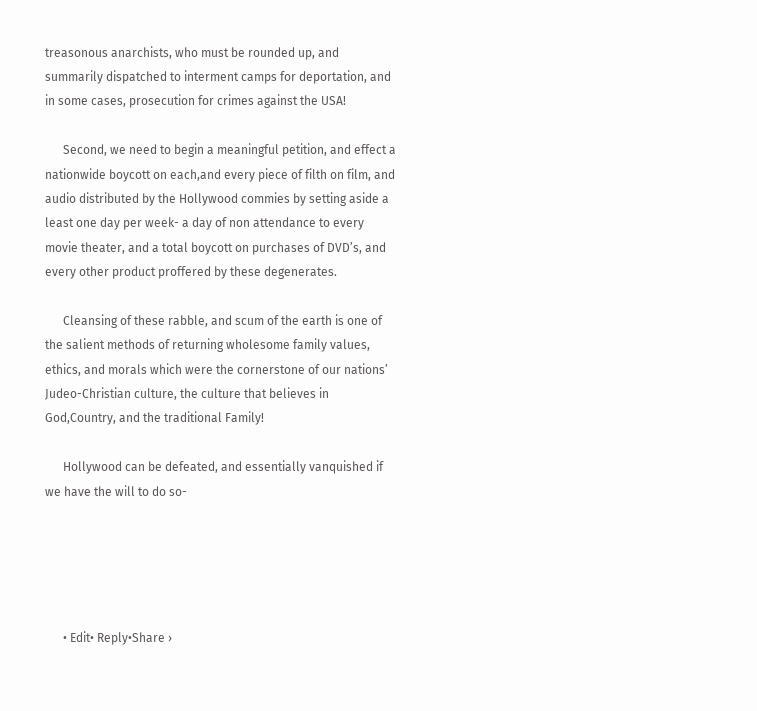treasonous anarchists, who must be rounded up, and summarily dispatched to interment camps for deportation, and in some cases, prosecution for crimes against the USA!

      Second, we need to begin a meaningful petition, and effect a nationwide boycott on each,and every piece of filth on film, and audio distributed by the Hollywood commies by setting aside a least one day per week- a day of non attendance to every movie theater, and a total boycott on purchases of DVD’s, and every other product proffered by these degenerates.

      Cleansing of these rabble, and scum of the earth is one of the salient methods of returning wholesome family values, ethics, and morals which were the cornerstone of our nations’ Judeo-Christian culture, the culture that believes in God,Country, and the traditional Family!

      Hollywood can be defeated, and essentially vanquished if we have the will to do so-





      • Edit• Reply•Share ›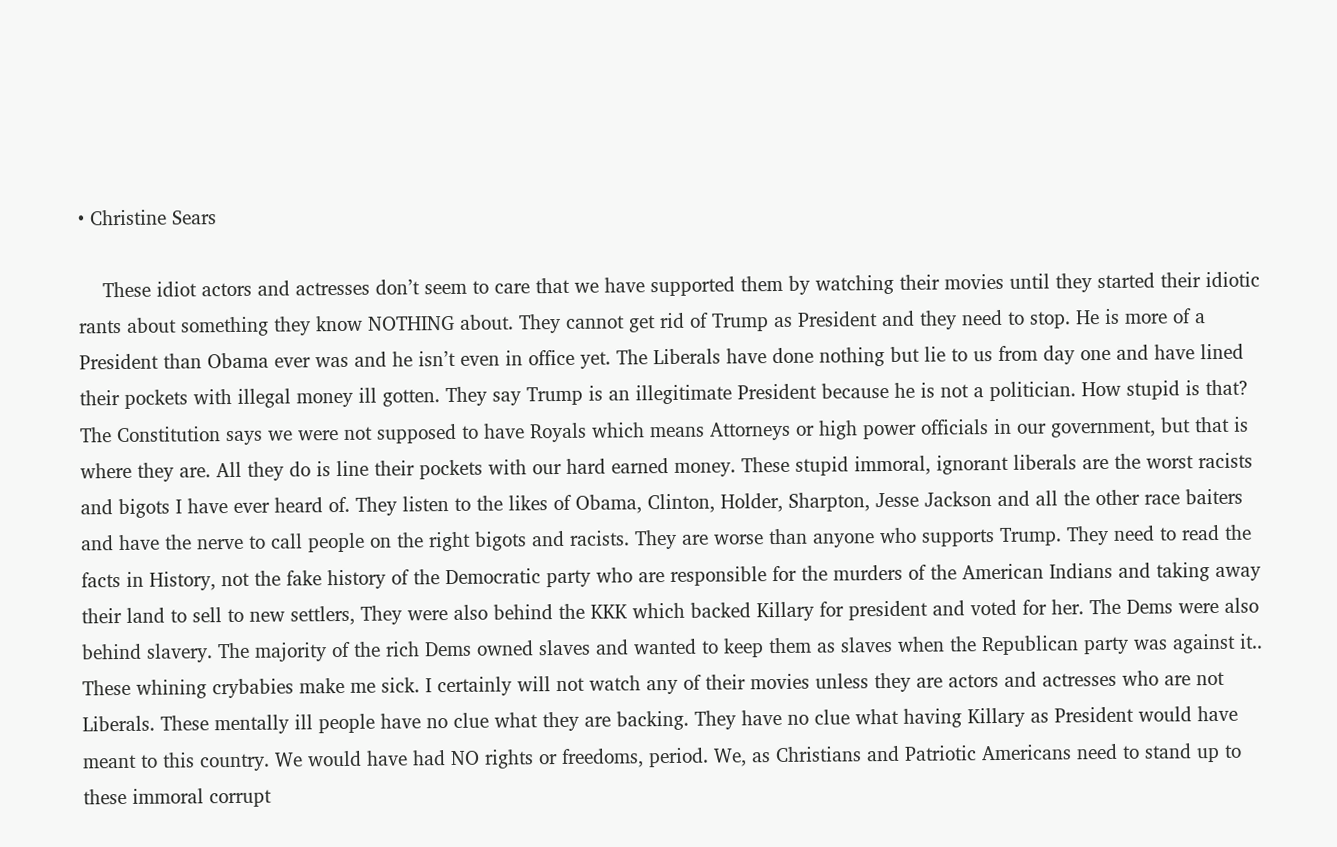• Christine Sears

    These idiot actors and actresses don’t seem to care that we have supported them by watching their movies until they started their idiotic rants about something they know NOTHING about. They cannot get rid of Trump as President and they need to stop. He is more of a President than Obama ever was and he isn’t even in office yet. The Liberals have done nothing but lie to us from day one and have lined their pockets with illegal money ill gotten. They say Trump is an illegitimate President because he is not a politician. How stupid is that? The Constitution says we were not supposed to have Royals which means Attorneys or high power officials in our government, but that is where they are. All they do is line their pockets with our hard earned money. These stupid immoral, ignorant liberals are the worst racists and bigots I have ever heard of. They listen to the likes of Obama, Clinton, Holder, Sharpton, Jesse Jackson and all the other race baiters and have the nerve to call people on the right bigots and racists. They are worse than anyone who supports Trump. They need to read the facts in History, not the fake history of the Democratic party who are responsible for the murders of the American Indians and taking away their land to sell to new settlers, They were also behind the KKK which backed Killary for president and voted for her. The Dems were also behind slavery. The majority of the rich Dems owned slaves and wanted to keep them as slaves when the Republican party was against it.. These whining crybabies make me sick. I certainly will not watch any of their movies unless they are actors and actresses who are not Liberals. These mentally ill people have no clue what they are backing. They have no clue what having Killary as President would have meant to this country. We would have had NO rights or freedoms, period. We, as Christians and Patriotic Americans need to stand up to these immoral corrupt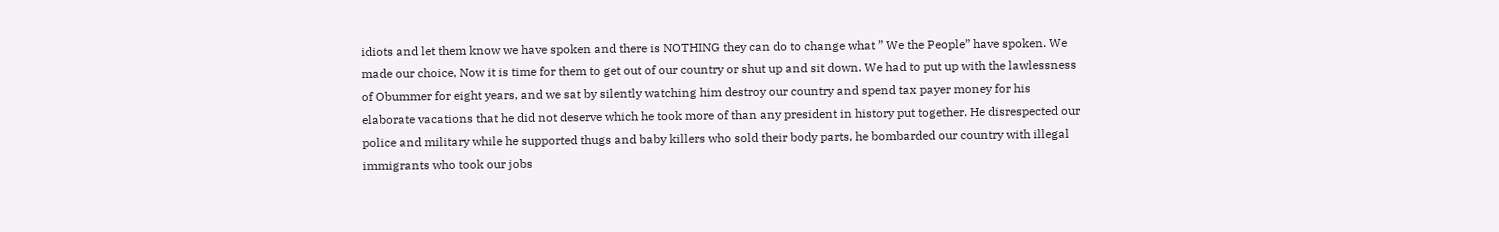idiots and let them know we have spoken and there is NOTHING they can do to change what ” We the People” have spoken. We made our choice, Now it is time for them to get out of our country or shut up and sit down. We had to put up with the lawlessness of Obummer for eight years, and we sat by silently watching him destroy our country and spend tax payer money for his elaborate vacations that he did not deserve which he took more of than any president in history put together. He disrespected our police and military while he supported thugs and baby killers who sold their body parts, he bombarded our country with illegal immigrants who took our jobs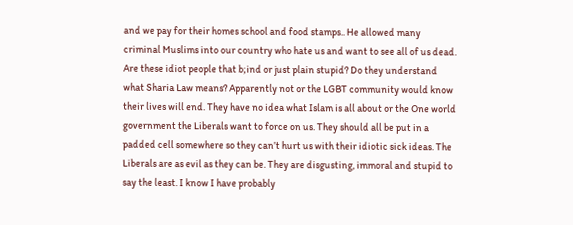and we pay for their homes school and food stamps.. He allowed many criminal Muslims into our country who hate us and want to see all of us dead. Are these idiot people that b;ind or just plain stupid? Do they understand what Sharia Law means? Apparently not or the LGBT community would know their lives will end. They have no idea what Islam is all about or the One world government the Liberals want to force on us. They should all be put in a padded cell somewhere so they can’t hurt us with their idiotic sick ideas. The Liberals are as evil as they can be. They are disgusting, immoral and stupid to say the least. I know I have probably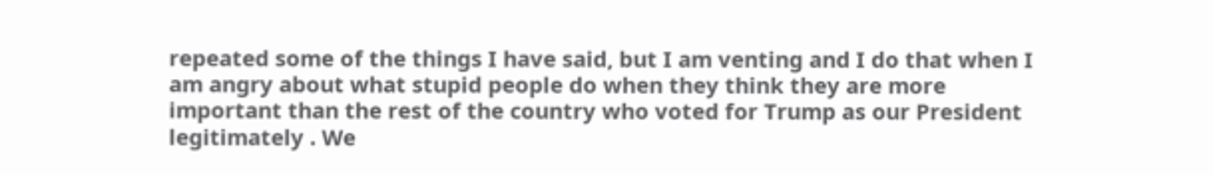repeated some of the things I have said, but I am venting and I do that when I am angry about what stupid people do when they think they are more important than the rest of the country who voted for Trump as our President legitimately . We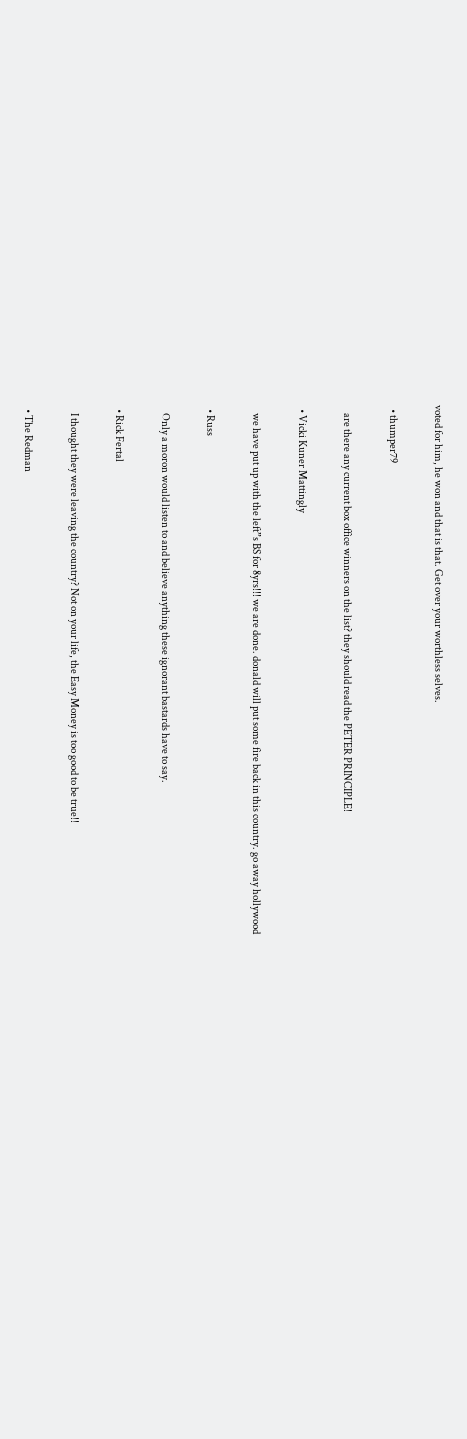voted for him, he won and that is that. Get over your worthless selves.

  • thumper79

    are there any current box office winners on the list? they should read the PETER PRINCIPLE!

  • Vicki Kuner Mattingly

    we have put up with the left”s BS for 8yrs!!! we are done. donald will put some fire back in this country. go away hollywood

  • Russ

    Only a moron would listen to and believe anything these ignorant bastards have to say.

  • Rick Fertal

    I thought they were leaving the country? Not on your life, the Easy Money is too good to be true!!

  • The Redman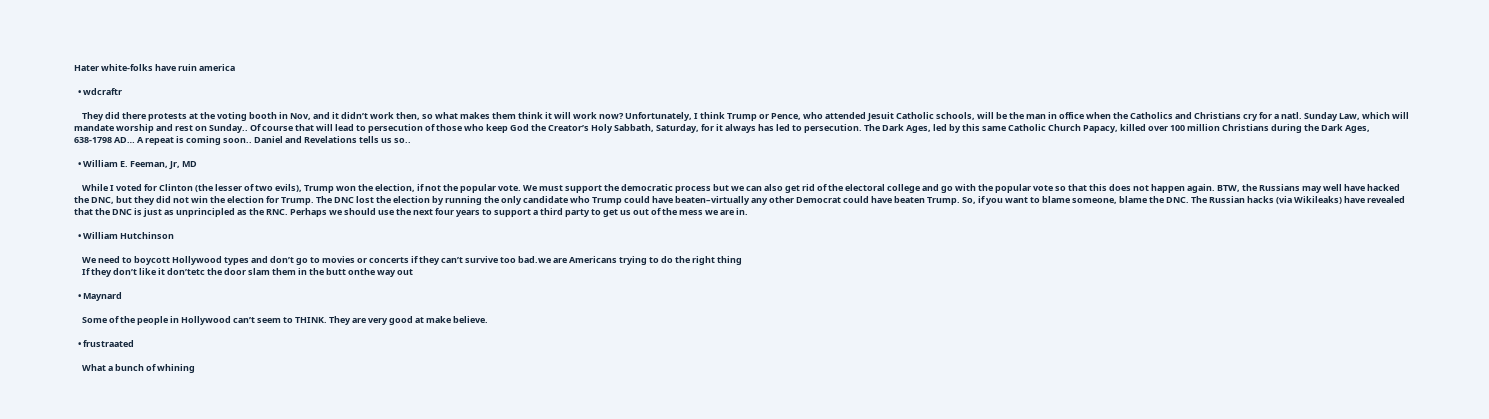Hater white-folks have ruin america

  • wdcraftr

    They did there protests at the voting booth in Nov, and it didn’t work then, so what makes them think it will work now? Unfortunately, I think Trump or Pence, who attended Jesuit Catholic schools, will be the man in office when the Catholics and Christians cry for a natl. Sunday Law, which will mandate worship and rest on Sunday.. Of course that will lead to persecution of those who keep God the Creator’s Holy Sabbath, Saturday, for it always has led to persecution. The Dark Ages, led by this same Catholic Church Papacy, killed over 100 million Christians during the Dark Ages, 638-1798 AD… A repeat is coming soon.. Daniel and Revelations tells us so..

  • William E. Feeman, Jr, MD

    While I voted for Clinton (the lesser of two evils), Trump won the election, if not the popular vote. We must support the democratic process but we can also get rid of the electoral college and go with the popular vote so that this does not happen again. BTW, the Russians may well have hacked the DNC, but they did not win the election for Trump. The DNC lost the election by running the only candidate who Trump could have beaten–virtually any other Democrat could have beaten Trump. So, if you want to blame someone, blame the DNC. The Russian hacks (via Wikileaks) have revealed that the DNC is just as unprincipled as the RNC. Perhaps we should use the next four years to support a third party to get us out of the mess we are in.

  • William Hutchinson

    We need to boycott Hollywood types and don’t go to movies or concerts if they can’t survive too bad.we are Americans trying to do the right thing
    If they don’t like it don’tetc the door slam them in the butt onthe way out

  • Maynard

    Some of the people in Hollywood can’t seem to THINK. They are very good at make believe.

  • frustraated

    What a bunch of whining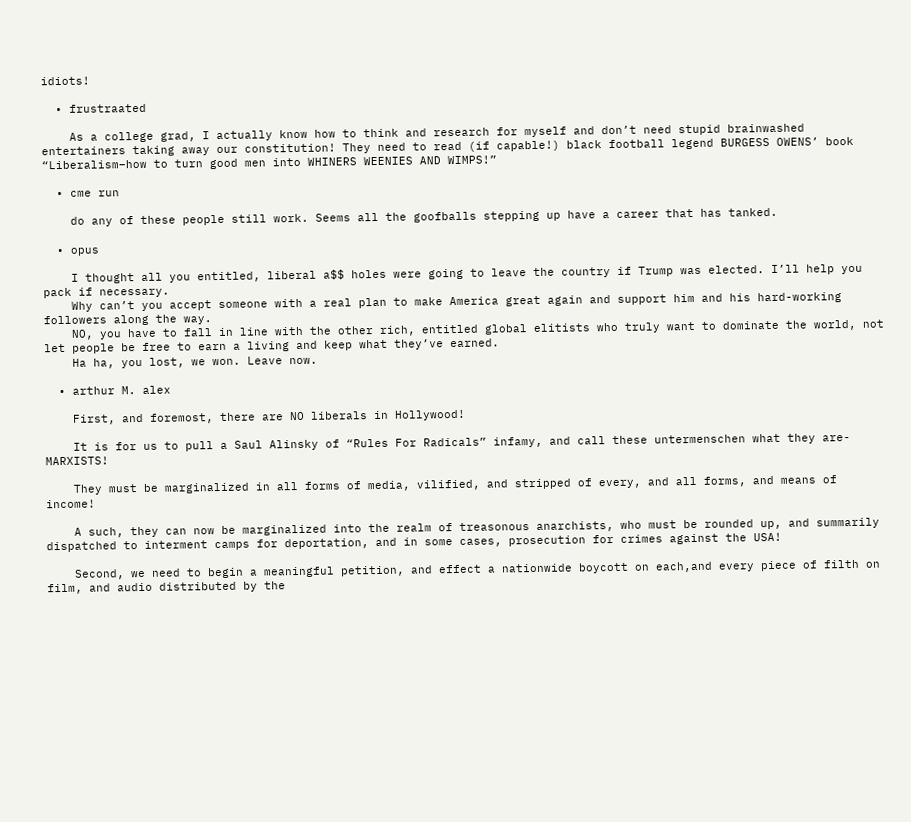idiots!

  • frustraated

    As a college grad, I actually know how to think and research for myself and don’t need stupid brainwashed entertainers taking away our constitution! They need to read (if capable!) black football legend BURGESS OWENS’ book “Liberalism–how to turn good men into WHINERS WEENIES AND WIMPS!”

  • cme run

    do any of these people still work. Seems all the goofballs stepping up have a career that has tanked.

  • opus

    I thought all you entitled, liberal a$$ holes were going to leave the country if Trump was elected. I’ll help you pack if necessary.
    Why can’t you accept someone with a real plan to make America great again and support him and his hard-working followers along the way.
    NO, you have to fall in line with the other rich, entitled global elitists who truly want to dominate the world, not let people be free to earn a living and keep what they’ve earned.
    Ha ha, you lost, we won. Leave now.

  • arthur M. alex

    First, and foremost, there are NO liberals in Hollywood!

    It is for us to pull a Saul Alinsky of “Rules For Radicals” infamy, and call these untermenschen what they are-MARXISTS!

    They must be marginalized in all forms of media, vilified, and stripped of every, and all forms, and means of income!

    A such, they can now be marginalized into the realm of treasonous anarchists, who must be rounded up, and summarily dispatched to interment camps for deportation, and in some cases, prosecution for crimes against the USA!

    Second, we need to begin a meaningful petition, and effect a nationwide boycott on each,and every piece of filth on film, and audio distributed by the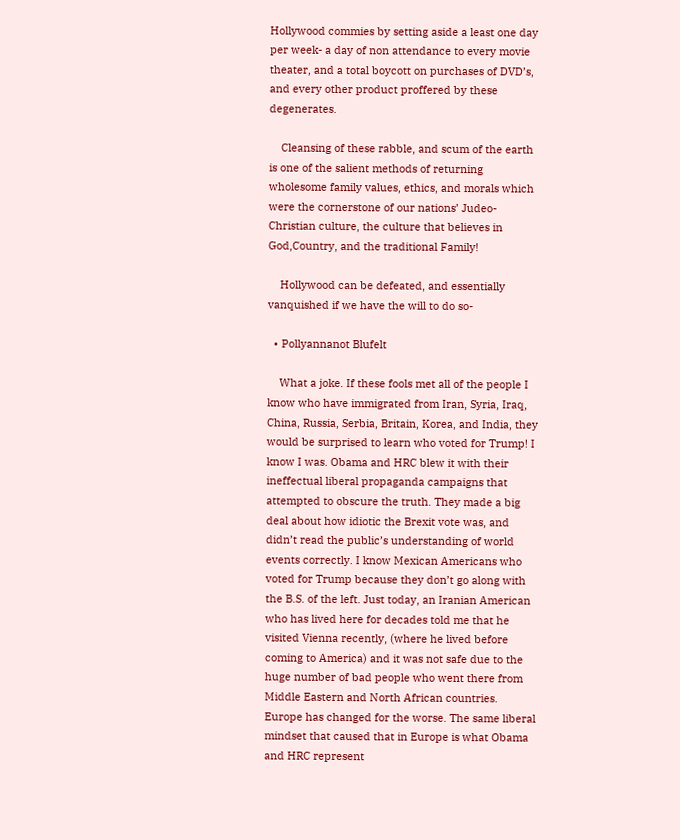Hollywood commies by setting aside a least one day per week- a day of non attendance to every movie theater, and a total boycott on purchases of DVD’s, and every other product proffered by these degenerates.

    Cleansing of these rabble, and scum of the earth is one of the salient methods of returning wholesome family values, ethics, and morals which were the cornerstone of our nations’ Judeo-Christian culture, the culture that believes in God,Country, and the traditional Family!

    Hollywood can be defeated, and essentially vanquished if we have the will to do so-

  • Pollyannanot Blufelt

    What a joke. If these fools met all of the people I know who have immigrated from Iran, Syria, Iraq, China, Russia, Serbia, Britain, Korea, and India, they would be surprised to learn who voted for Trump! I know I was. Obama and HRC blew it with their ineffectual liberal propaganda campaigns that attempted to obscure the truth. They made a big deal about how idiotic the Brexit vote was, and didn’t read the public’s understanding of world events correctly. I know Mexican Americans who voted for Trump because they don’t go along with the B.S. of the left. Just today, an Iranian American who has lived here for decades told me that he visited Vienna recently, (where he lived before coming to America) and it was not safe due to the huge number of bad people who went there from Middle Eastern and North African countries. Europe has changed for the worse. The same liberal mindset that caused that in Europe is what Obama and HRC represent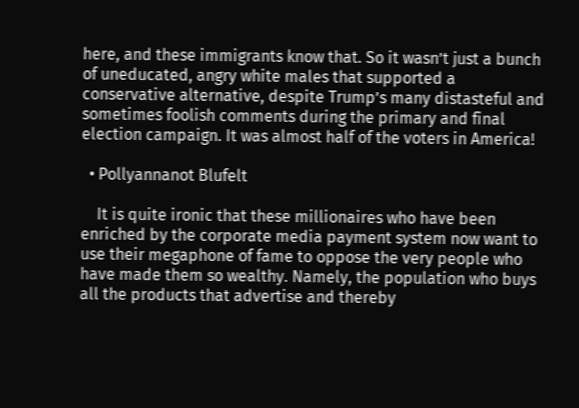here, and these immigrants know that. So it wasn’t just a bunch of uneducated, angry white males that supported a conservative alternative, despite Trump’s many distasteful and sometimes foolish comments during the primary and final election campaign. It was almost half of the voters in America!

  • Pollyannanot Blufelt

    It is quite ironic that these millionaires who have been enriched by the corporate media payment system now want to use their megaphone of fame to oppose the very people who have made them so wealthy. Namely, the population who buys all the products that advertise and thereby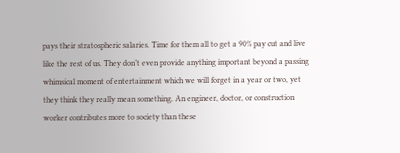pays their stratospheric salaries. Time for them all to get a 90% pay cut and live like the rest of us. They don’t even provide anything important beyond a passing whimsical moment of entertainment which we will forget in a year or two, yet they think they really mean something. An engineer, doctor, or construction worker contributes more to society than these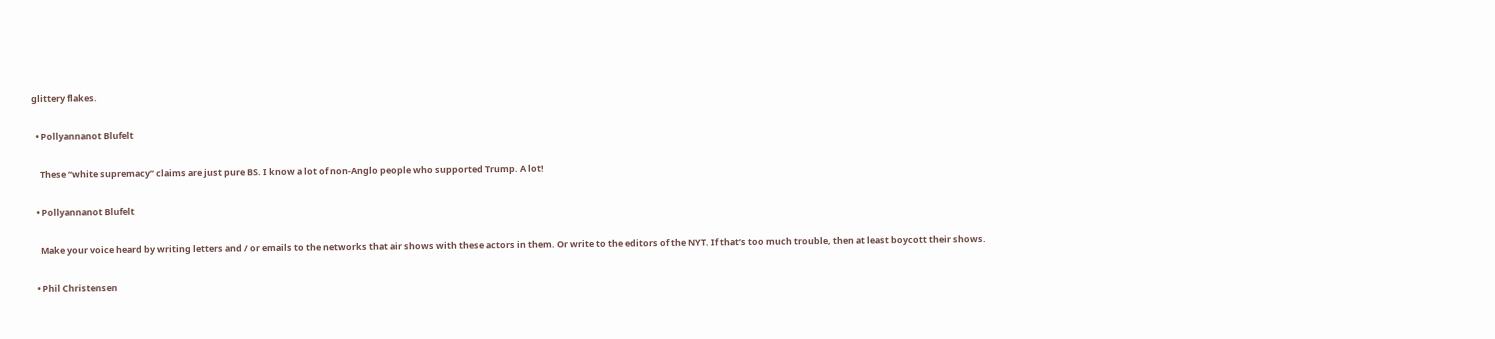glittery flakes.

  • Pollyannanot Blufelt

    These “white supremacy” claims are just pure BS. I know a lot of non-Anglo people who supported Trump. A lot!

  • Pollyannanot Blufelt

    Make your voice heard by writing letters and / or emails to the networks that air shows with these actors in them. Or write to the editors of the NYT. If that’s too much trouble, then at least boycott their shows.

  • Phil Christensen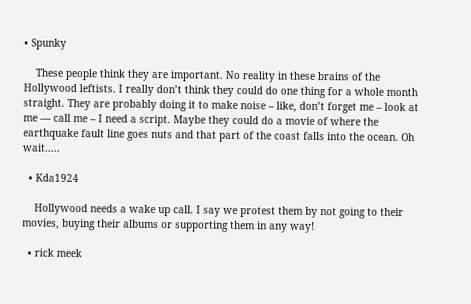• Spunky

    These people think they are important. No reality in these brains of the Hollywood leftists. I really don’t think they could do one thing for a whole month straight. They are probably doing it to make noise – like, don’t forget me – look at me — call me – I need a script. Maybe they could do a movie of where the earthquake fault line goes nuts and that part of the coast falls into the ocean. Oh wait…..

  • Kda1924

    Hollywood needs a wake up call. I say we protest them by not going to their movies, buying their albums or supporting them in any way!

  • rick meek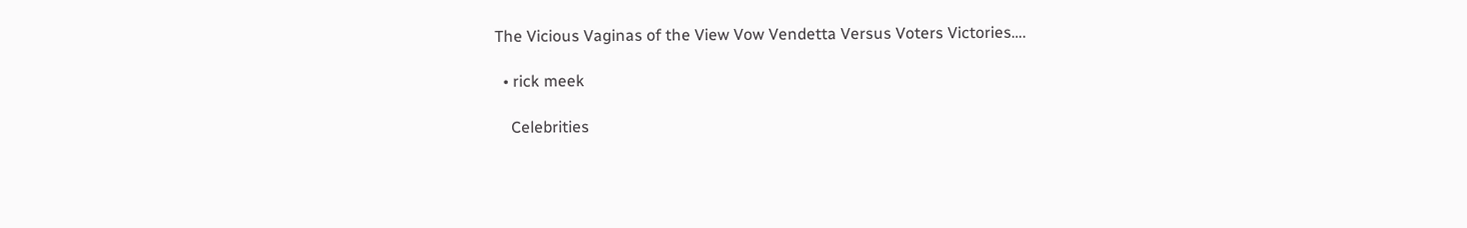The Vicious Vaginas of the View Vow Vendetta Versus Voters Victories….

  • rick meek

    Celebrities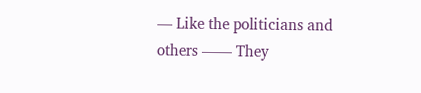— Like the politicians and others —— They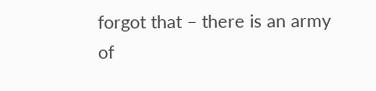forgot that – there is an army of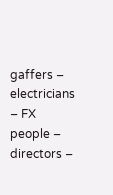gaffers – electricians – FX people – directors –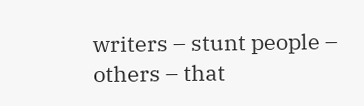writers – stunt people – others – that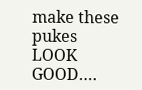make these pukes LOOK GOOD….